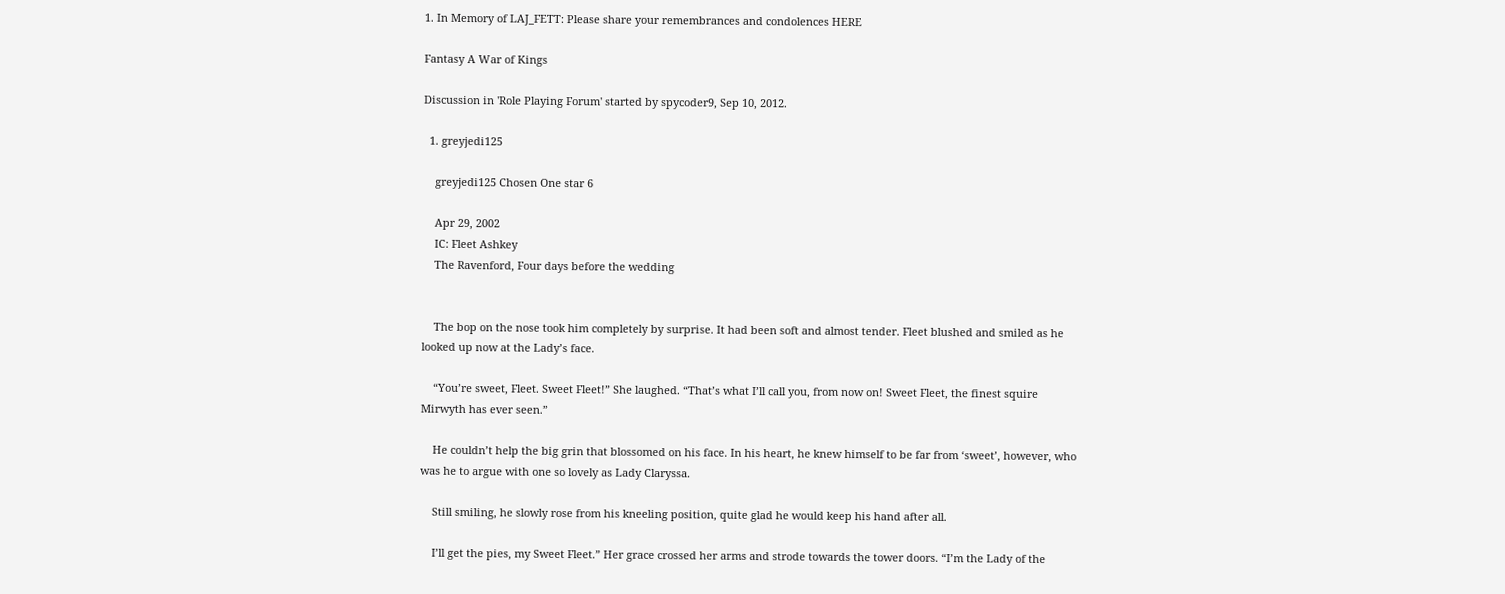1. In Memory of LAJ_FETT: Please share your remembrances and condolences HERE

Fantasy A War of Kings

Discussion in 'Role Playing Forum' started by spycoder9, Sep 10, 2012.

  1. greyjedi125

    greyjedi125 Chosen One star 6

    Apr 29, 2002
    IC: Fleet Ashkey
    The Ravenford, Four days before the wedding


    The bop on the nose took him completely by surprise. It had been soft and almost tender. Fleet blushed and smiled as he looked up now at the Lady’s face.

    “You’re sweet, Fleet. Sweet Fleet!” She laughed. “That’s what I’ll call you, from now on! Sweet Fleet, the finest squire Mirwyth has ever seen.”

    He couldn’t help the big grin that blossomed on his face. In his heart, he knew himself to be far from ‘sweet’, however, who was he to argue with one so lovely as Lady Claryssa.

    Still smiling, he slowly rose from his kneeling position, quite glad he would keep his hand after all.

    I’ll get the pies, my Sweet Fleet.” Her grace crossed her arms and strode towards the tower doors. “I’m the Lady of the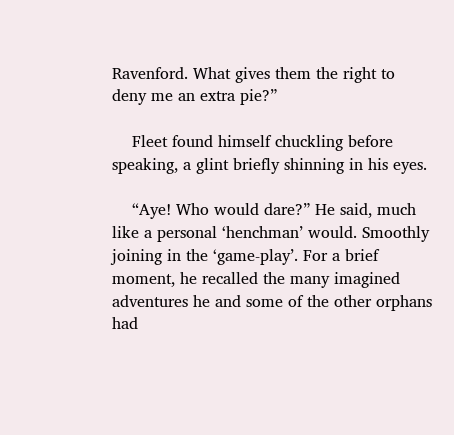Ravenford. What gives them the right to deny me an extra pie?”

    Fleet found himself chuckling before speaking, a glint briefly shinning in his eyes.

    “Aye! Who would dare?” He said, much like a personal ‘henchman’ would. Smoothly joining in the ‘game-play’. For a brief moment, he recalled the many imagined adventures he and some of the other orphans had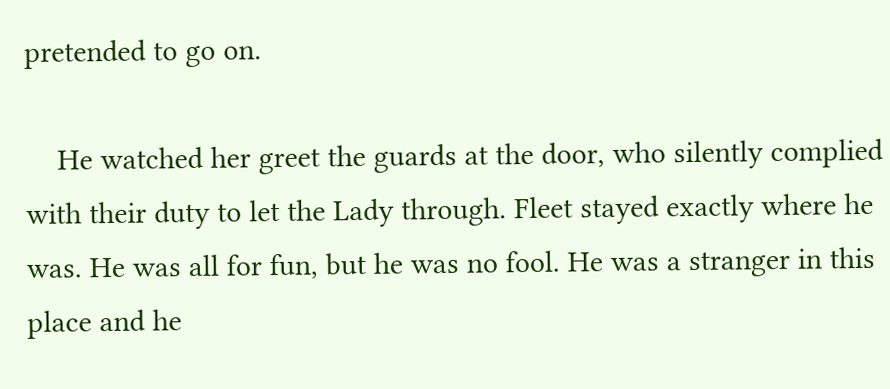pretended to go on.

    He watched her greet the guards at the door, who silently complied with their duty to let the Lady through. Fleet stayed exactly where he was. He was all for fun, but he was no fool. He was a stranger in this place and he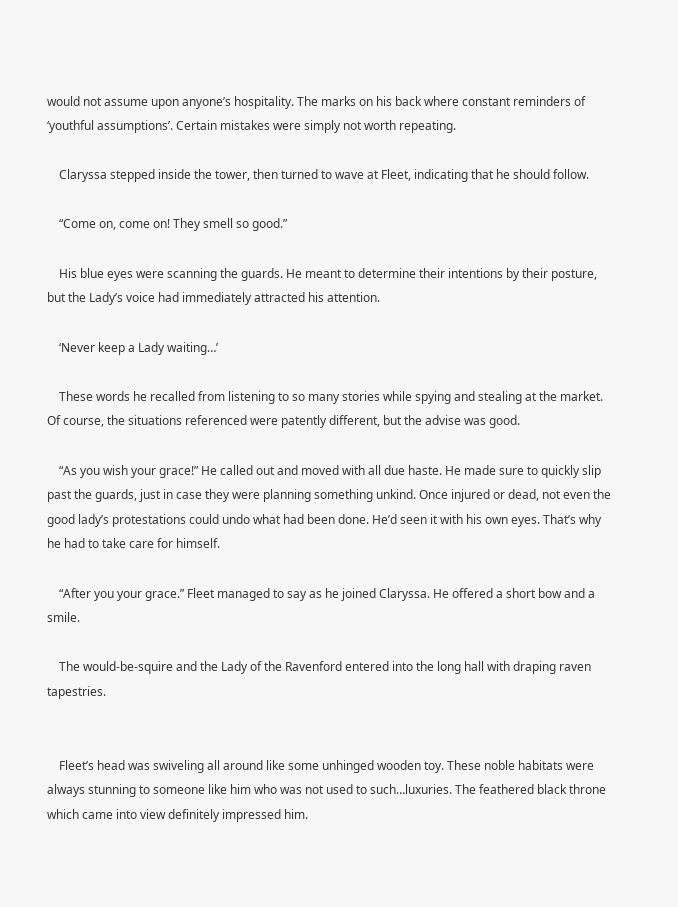would not assume upon anyone’s hospitality. The marks on his back where constant reminders of ‘youthful assumptions’. Certain mistakes were simply not worth repeating.

    Claryssa stepped inside the tower, then turned to wave at Fleet, indicating that he should follow.

    “Come on, come on! They smell so good.”

    His blue eyes were scanning the guards. He meant to determine their intentions by their posture, but the Lady’s voice had immediately attracted his attention.

    ‘Never keep a Lady waiting…’

    These words he recalled from listening to so many stories while spying and stealing at the market. Of course, the situations referenced were patently different, but the advise was good.

    “As you wish your grace!” He called out and moved with all due haste. He made sure to quickly slip past the guards, just in case they were planning something unkind. Once injured or dead, not even the good lady’s protestations could undo what had been done. He’d seen it with his own eyes. That’s why he had to take care for himself.

    “After you your grace.” Fleet managed to say as he joined Claryssa. He offered a short bow and a smile.

    The would-be-squire and the Lady of the Ravenford entered into the long hall with draping raven tapestries.


    Fleet’s head was swiveling all around like some unhinged wooden toy. These noble habitats were always stunning to someone like him who was not used to such…luxuries. The feathered black throne which came into view definitely impressed him.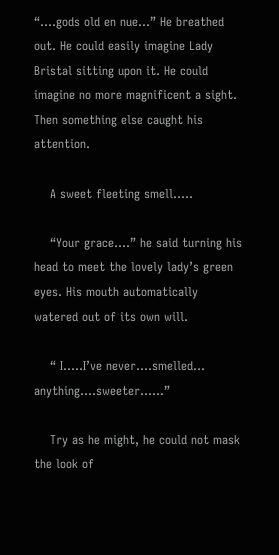“….gods old en nue…” He breathed out. He could easily imagine Lady Bristal sitting upon it. He could imagine no more magnificent a sight. Then something else caught his attention.

    A sweet fleeting smell…..

    “Your grace….” he said turning his head to meet the lovely lady’s green eyes. His mouth automatically watered out of its own will.

    “ I…..I’ve never….smelled… anything….sweeter……”

    Try as he might, he could not mask the look of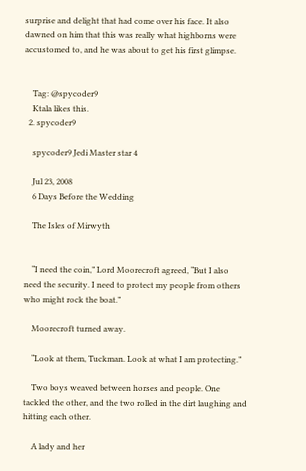surprise and delight that had come over his face. It also dawned on him that this was really what highborns were accustomed to, and he was about to get his first glimpse.


    Tag: @spycoder9
    Ktala likes this.
  2. spycoder9

    spycoder9 Jedi Master star 4

    Jul 23, 2008
    6 Days Before the Wedding

    The Isles of Mirwyth


    “I need the coin,” Lord Moorecroft agreed, “But I also need the security. I need to protect my people from others who might rock the boat.”

    Moorecroft turned away.

    “Look at them, Tuckman. Look at what I am protecting.”

    Two boys weaved between horses and people. One tackled the other, and the two rolled in the dirt laughing and hitting each other.

    A lady and her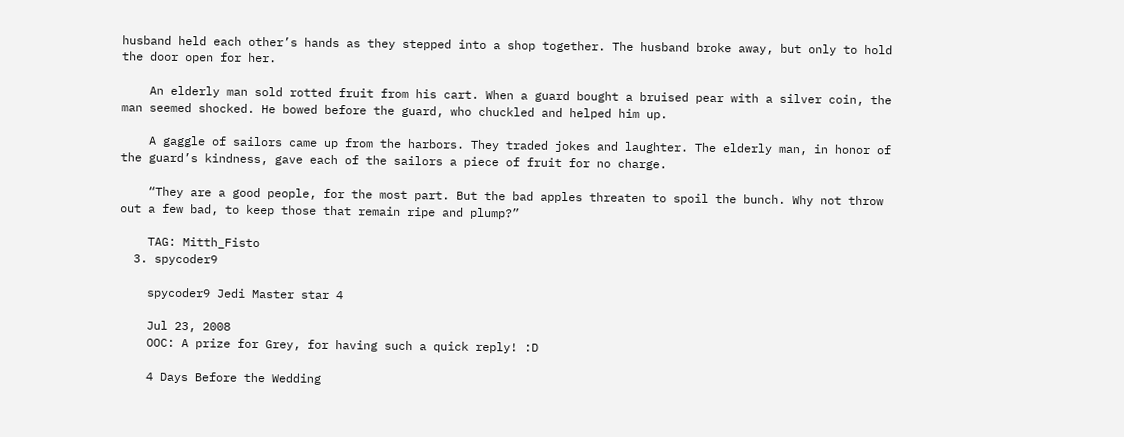husband held each other’s hands as they stepped into a shop together. The husband broke away, but only to hold the door open for her.

    An elderly man sold rotted fruit from his cart. When a guard bought a bruised pear with a silver coin, the man seemed shocked. He bowed before the guard, who chuckled and helped him up.

    A gaggle of sailors came up from the harbors. They traded jokes and laughter. The elderly man, in honor of the guard’s kindness, gave each of the sailors a piece of fruit for no charge.

    “They are a good people, for the most part. But the bad apples threaten to spoil the bunch. Why not throw out a few bad, to keep those that remain ripe and plump?”

    TAG: Mitth_Fisto
  3. spycoder9

    spycoder9 Jedi Master star 4

    Jul 23, 2008
    OOC: A prize for Grey, for having such a quick reply! :D

    4 Days Before the Wedding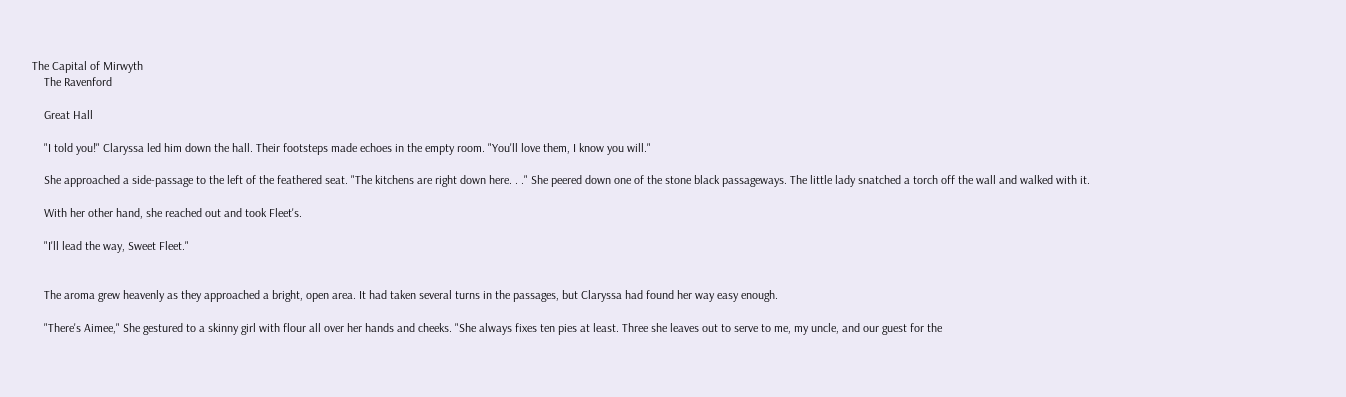The Capital of Mirwyth
    The Ravenford

    Great Hall

    "I told you!" Claryssa led him down the hall. Their footsteps made echoes in the empty room. "You'll love them, I know you will."

    She approached a side-passage to the left of the feathered seat. "The kitchens are right down here. . ." She peered down one of the stone black passageways. The little lady snatched a torch off the wall and walked with it.

    With her other hand, she reached out and took Fleet's.

    "I'll lead the way, Sweet Fleet."


    The aroma grew heavenly as they approached a bright, open area. It had taken several turns in the passages, but Claryssa had found her way easy enough.

    "There's Aimee," She gestured to a skinny girl with flour all over her hands and cheeks. "She always fixes ten pies at least. Three she leaves out to serve to me, my uncle, and our guest for the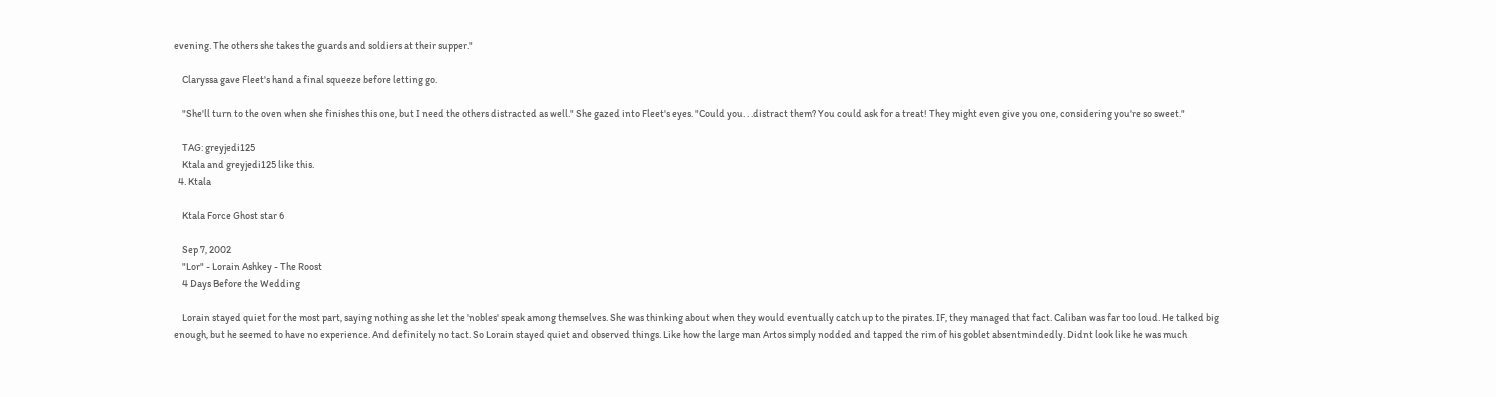evening. The others she takes the guards and soldiers at their supper."

    Claryssa gave Fleet's hand a final squeeze before letting go.

    "She'll turn to the oven when she finishes this one, but I need the others distracted as well." She gazed into Fleet's eyes. "Could you. . .distract them? You could ask for a treat! They might even give you one, considering you're so sweet."

    TAG: greyjedi125
    Ktala and greyjedi125 like this.
  4. Ktala

    Ktala Force Ghost star 6

    Sep 7, 2002
    "Lor" - Lorain Ashkey - The Roost
    4 Days Before the Wedding

    Lorain stayed quiet for the most part, saying nothing as she let the 'nobles' speak among themselves. She was thinking about when they would eventually catch up to the pirates. IF, they managed that fact. Caliban was far too loud. He talked big enough, but he seemed to have no experience. And definitely no tact. So Lorain stayed quiet and observed things. Like how the large man Artos simply nodded and tapped the rim of his goblet absentmindedly. Didnt look like he was much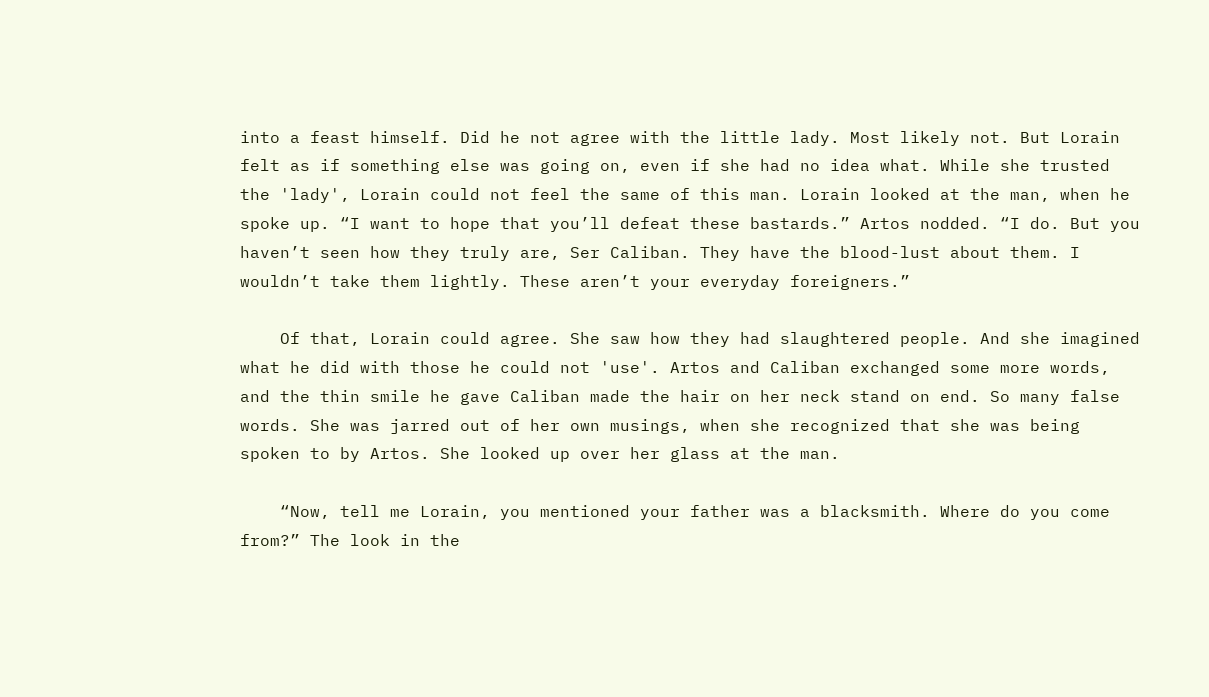into a feast himself. Did he not agree with the little lady. Most likely not. But Lorain felt as if something else was going on, even if she had no idea what. While she trusted the 'lady', Lorain could not feel the same of this man. Lorain looked at the man, when he spoke up. “I want to hope that you’ll defeat these bastards.” Artos nodded. “I do. But you haven’t seen how they truly are, Ser Caliban. They have the blood-lust about them. I wouldn’t take them lightly. These aren’t your everyday foreigners.”

    Of that, Lorain could agree. She saw how they had slaughtered people. And she imagined what he did with those he could not 'use'. Artos and Caliban exchanged some more words, and the thin smile he gave Caliban made the hair on her neck stand on end. So many false words. She was jarred out of her own musings, when she recognized that she was being spoken to by Artos. She looked up over her glass at the man.

    “Now, tell me Lorain, you mentioned your father was a blacksmith. Where do you come from?” The look in the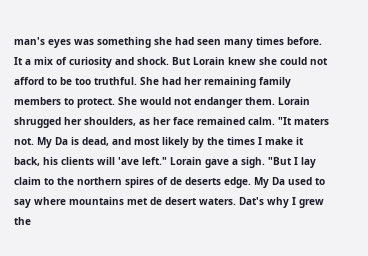man's eyes was something she had seen many times before. It a mix of curiosity and shock. But Lorain knew she could not afford to be too truthful. She had her remaining family members to protect. She would not endanger them. Lorain shrugged her shoulders, as her face remained calm. "It maters not. My Da is dead, and most likely by the times I make it back, his clients will 'ave left." Lorain gave a sigh. "But I lay claim to the northern spires of de deserts edge. My Da used to say where mountains met de desert waters. Dat's why I grew the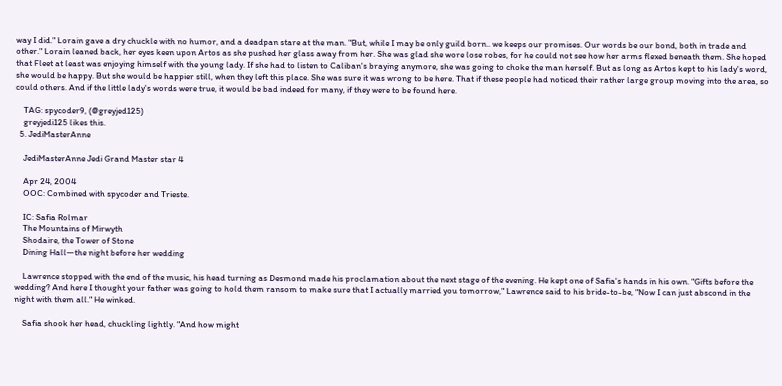way I did." Lorain gave a dry chuckle with no humor, and a deadpan stare at the man. "But, while I may be only guild born.. we keeps our promises. Our words be our bond, both in trade and other." Lorain leaned back, her eyes keen upon Artos as she pushed her glass away from her. She was glad she wore lose robes, for he could not see how her arms flexed beneath them. She hoped that Fleet at least was enjoying himself with the young lady. If she had to listen to Caliban's braying anymore, she was going to choke the man herself. But as long as Artos kept to his lady's word, she would be happy. But she would be happier still, when they left this place. She was sure it was wrong to be here. That if these people had noticed their rather large group moving into the area, so could others. And if the little lady's words were true, it would be bad indeed for many, if they were to be found here.

    TAG: spycoder9, (@greyjed125)
    greyjedi125 likes this.
  5. JediMasterAnne

    JediMasterAnne Jedi Grand Master star 4

    Apr 24, 2004
    OOC: Combined with spycoder and Trieste.

    IC: Safia Rolmar
    The Mountains of Mirwyth
    Shodaire, the Tower of Stone
    Dining Hall—the night before her wedding

    Lawrence stopped with the end of the music, his head turning as Desmond made his proclamation about the next stage of the evening. He kept one of Safia's hands in his own. "Gifts before the wedding? And here I thought your father was going to hold them ransom to make sure that I actually married you tomorrow," Lawrence said to his bride-to-be, "Now I can just abscond in the night with them all." He winked.

    Safia shook her head, chuckling lightly. "And how might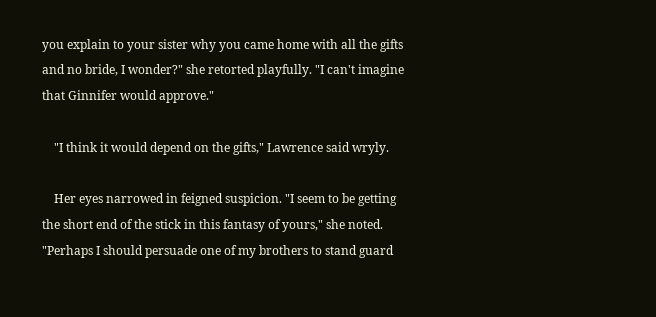you explain to your sister why you came home with all the gifts and no bride, I wonder?" she retorted playfully. "I can't imagine that Ginnifer would approve."

    "I think it would depend on the gifts," Lawrence said wryly.

    Her eyes narrowed in feigned suspicion. "I seem to be getting the short end of the stick in this fantasy of yours," she noted. "Perhaps I should persuade one of my brothers to stand guard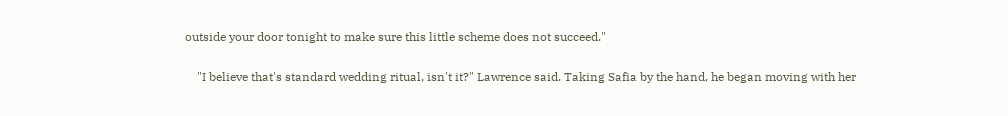outside your door tonight to make sure this little scheme does not succeed."

    "I believe that's standard wedding ritual, isn't it?" Lawrence said. Taking Safia by the hand, he began moving with her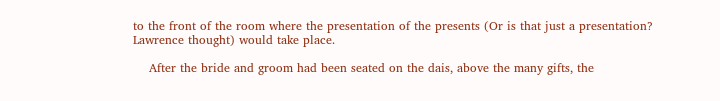to the front of the room where the presentation of the presents (Or is that just a presentation? Lawrence thought) would take place.

    After the bride and groom had been seated on the dais, above the many gifts, the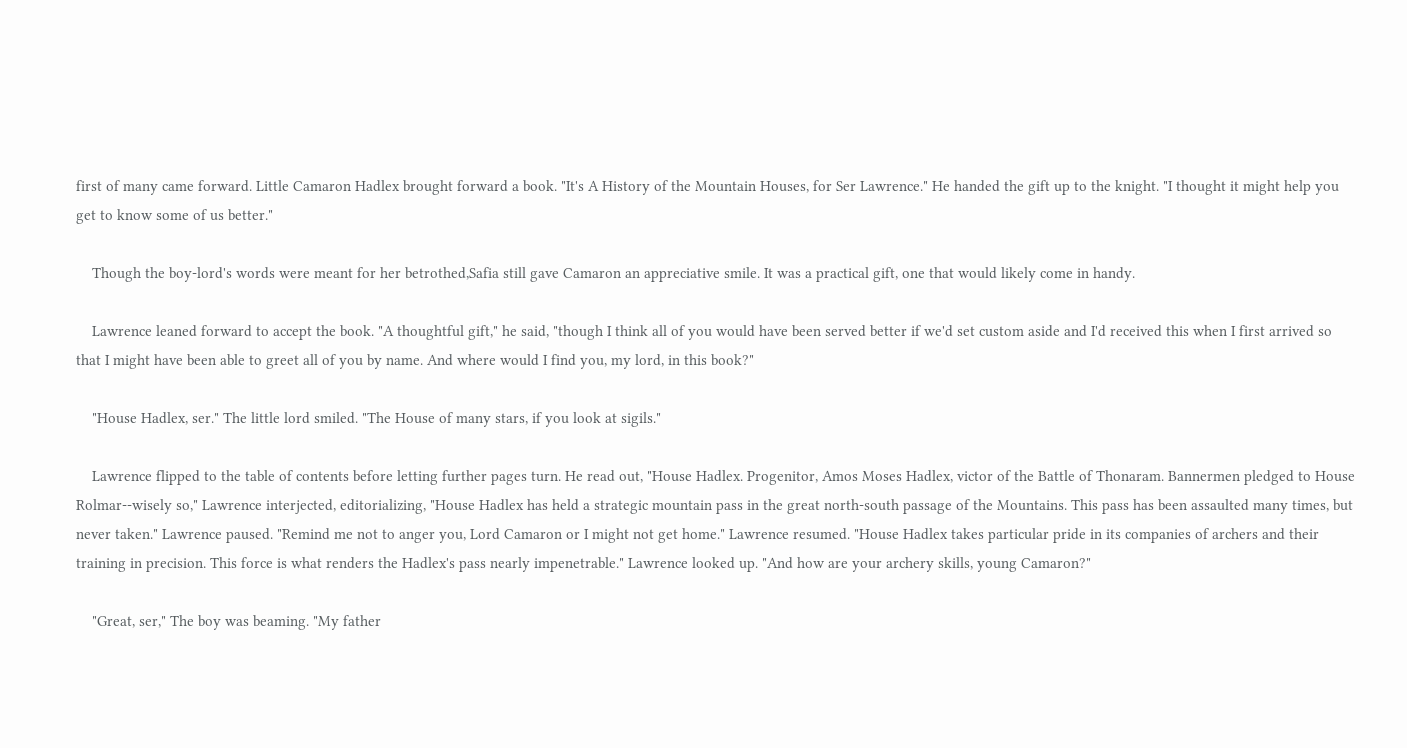first of many came forward. Little Camaron Hadlex brought forward a book. "It's A History of the Mountain Houses, for Ser Lawrence." He handed the gift up to the knight. "I thought it might help you get to know some of us better."

    Though the boy-lord's words were meant for her betrothed,Safia still gave Camaron an appreciative smile. It was a practical gift, one that would likely come in handy.

    Lawrence leaned forward to accept the book. "A thoughtful gift," he said, "though I think all of you would have been served better if we'd set custom aside and I'd received this when I first arrived so that I might have been able to greet all of you by name. And where would I find you, my lord, in this book?"

    "House Hadlex, ser." The little lord smiled. "The House of many stars, if you look at sigils."

    Lawrence flipped to the table of contents before letting further pages turn. He read out, "House Hadlex. Progenitor, Amos Moses Hadlex, victor of the Battle of Thonaram. Bannermen pledged to House Rolmar--wisely so," Lawrence interjected, editorializing, "House Hadlex has held a strategic mountain pass in the great north-south passage of the Mountains. This pass has been assaulted many times, but never taken." Lawrence paused. "Remind me not to anger you, Lord Camaron or I might not get home." Lawrence resumed. "House Hadlex takes particular pride in its companies of archers and their training in precision. This force is what renders the Hadlex's pass nearly impenetrable." Lawrence looked up. "And how are your archery skills, young Camaron?"

    "Great, ser," The boy was beaming. "My father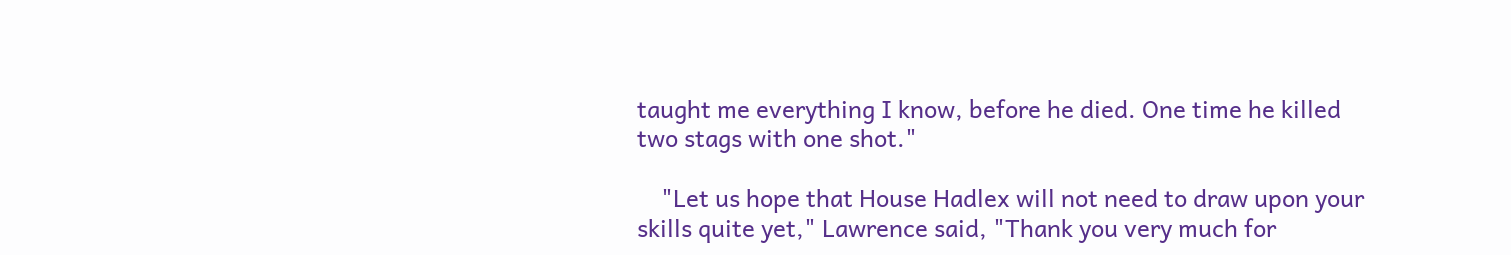taught me everything I know, before he died. One time he killed two stags with one shot."

    "Let us hope that House Hadlex will not need to draw upon your skills quite yet," Lawrence said, "Thank you very much for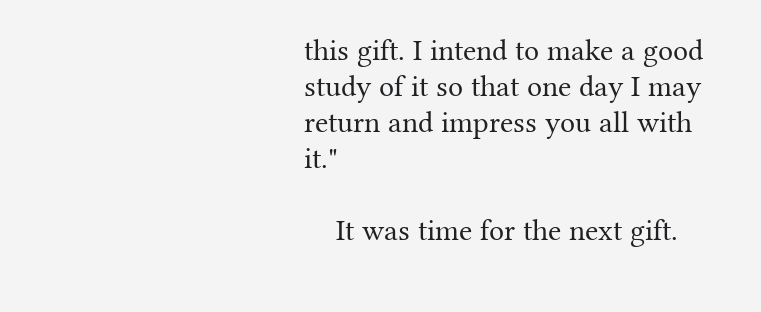this gift. I intend to make a good study of it so that one day I may return and impress you all with it."

    It was time for the next gift.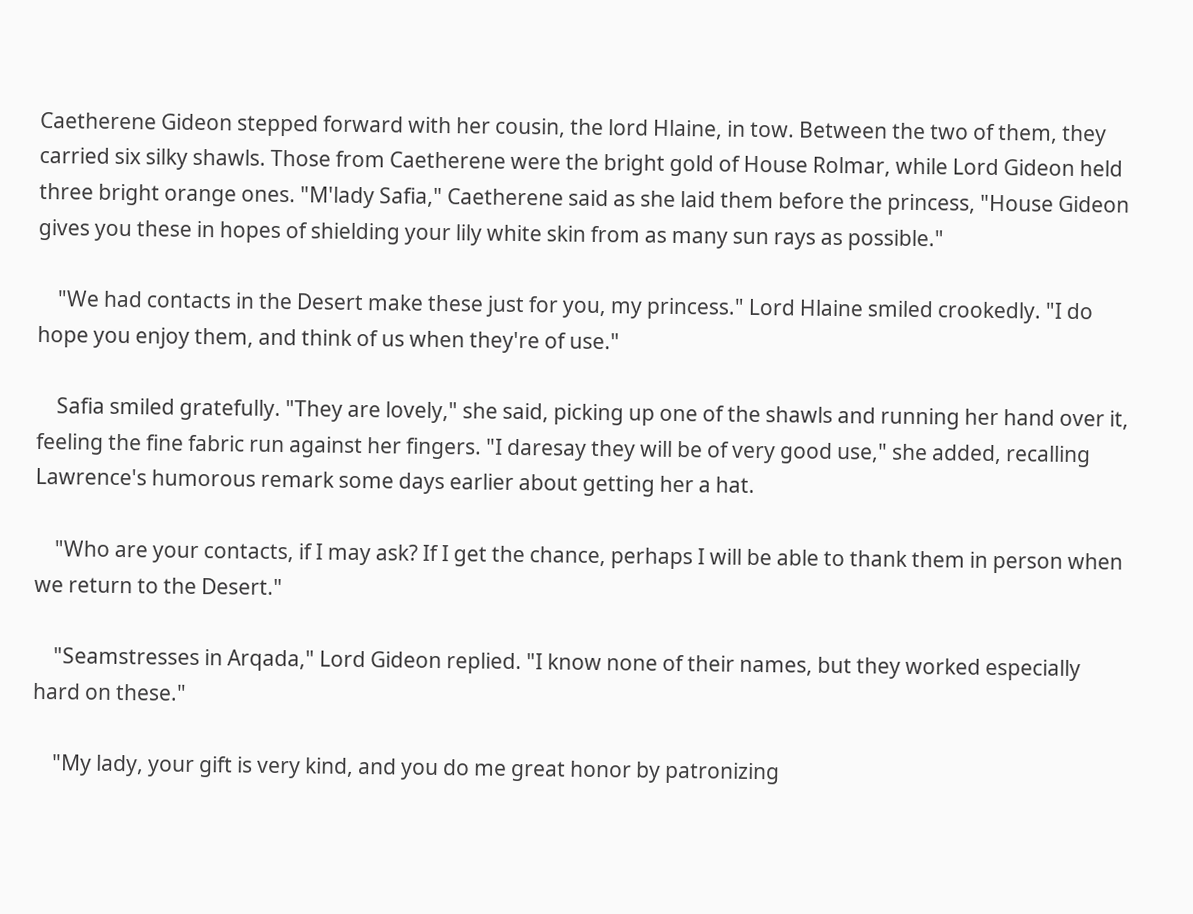Caetherene Gideon stepped forward with her cousin, the lord Hlaine, in tow. Between the two of them, they carried six silky shawls. Those from Caetherene were the bright gold of House Rolmar, while Lord Gideon held three bright orange ones. "M'lady Safia," Caetherene said as she laid them before the princess, "House Gideon gives you these in hopes of shielding your lily white skin from as many sun rays as possible."

    "We had contacts in the Desert make these just for you, my princess." Lord Hlaine smiled crookedly. "I do hope you enjoy them, and think of us when they're of use."

    Safia smiled gratefully. "They are lovely," she said, picking up one of the shawls and running her hand over it, feeling the fine fabric run against her fingers. "I daresay they will be of very good use," she added, recalling Lawrence's humorous remark some days earlier about getting her a hat.

    "Who are your contacts, if I may ask? If I get the chance, perhaps I will be able to thank them in person when we return to the Desert."

    "Seamstresses in Arqada," Lord Gideon replied. "I know none of their names, but they worked especially hard on these."

    "My lady, your gift is very kind, and you do me great honor by patronizing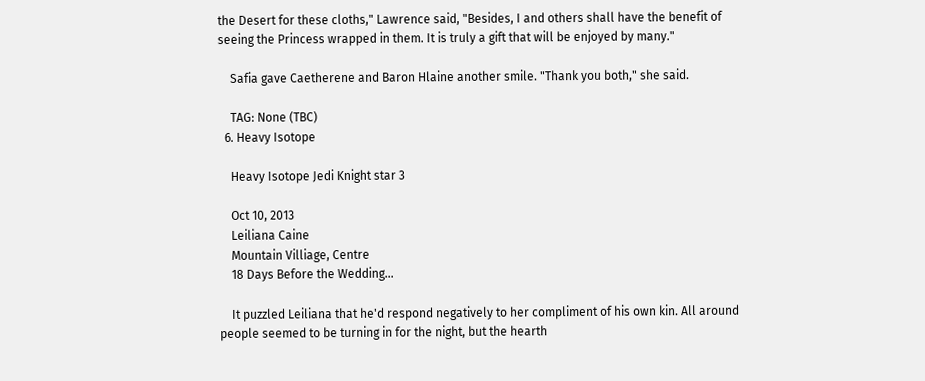the Desert for these cloths," Lawrence said, "Besides, I and others shall have the benefit of seeing the Princess wrapped in them. It is truly a gift that will be enjoyed by many."

    Safia gave Caetherene and Baron Hlaine another smile. "Thank you both," she said.

    TAG: None (TBC)
  6. Heavy Isotope

    Heavy Isotope Jedi Knight star 3

    Oct 10, 2013
    Leiliana Caine
    Mountain Villiage, Centre
    18 Days Before the Wedding...

    It puzzled Leiliana that he'd respond negatively to her compliment of his own kin. All around people seemed to be turning in for the night, but the hearth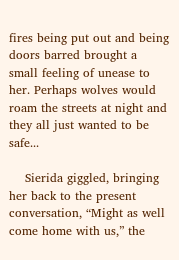fires being put out and being doors barred brought a small feeling of unease to her. Perhaps wolves would roam the streets at night and they all just wanted to be safe...

    Sierida giggled, bringing her back to the present conversation, “Might as well come home with us,” the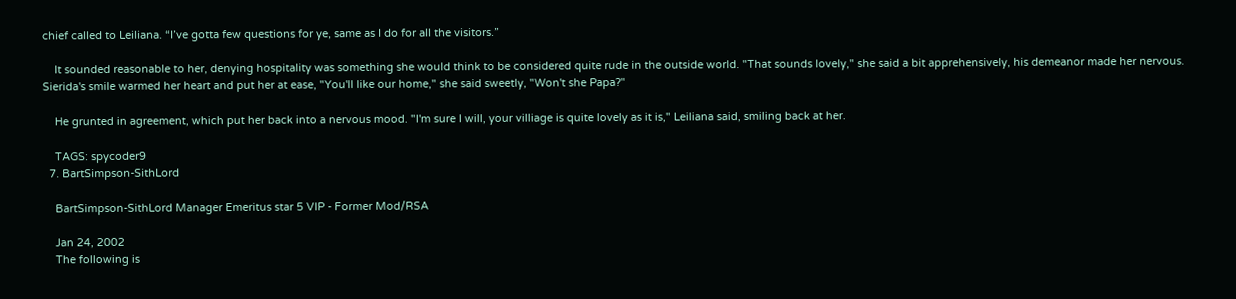chief called to Leiliana. “I’ve gotta few questions for ye, same as I do for all the visitors.”

    It sounded reasonable to her, denying hospitality was something she would think to be considered quite rude in the outside world. "That sounds lovely," she said a bit apprehensively, his demeanor made her nervous. Sierida's smile warmed her heart and put her at ease, "You'll like our home," she said sweetly, "Won't she Papa?"

    He grunted in agreement, which put her back into a nervous mood. "I'm sure I will, your villiage is quite lovely as it is," Leiliana said, smiling back at her.

    TAGS: spycoder9
  7. BartSimpson-SithLord

    BartSimpson-SithLord Manager Emeritus star 5 VIP - Former Mod/RSA

    Jan 24, 2002
    The following is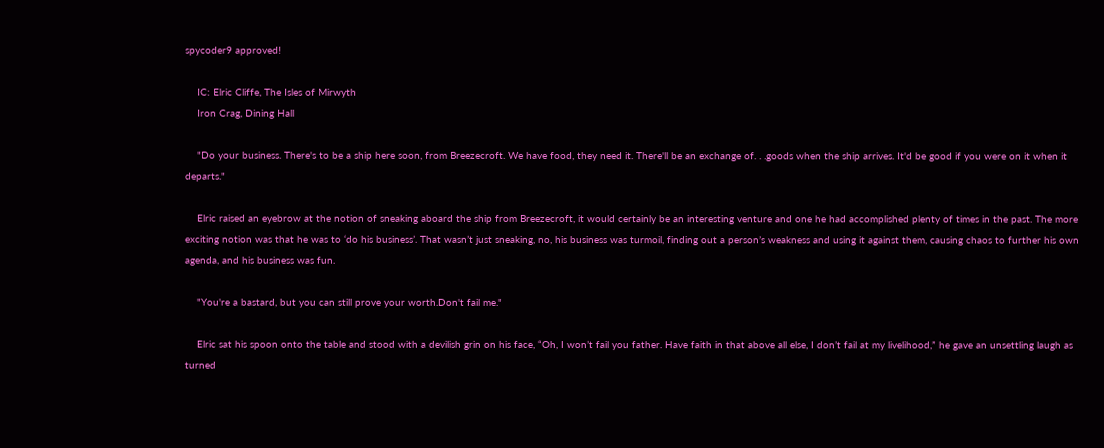spycoder9 approved!

    IC: Elric Cliffe, The Isles of Mirwyth
    Iron Crag, Dining Hall

    "Do your business. There's to be a ship here soon, from Breezecroft. We have food, they need it. There'll be an exchange of. . .goods when the ship arrives. It'd be good if you were on it when it departs."

    Elric raised an eyebrow at the notion of sneaking aboard the ship from Breezecroft, it would certainly be an interesting venture and one he had accomplished plenty of times in the past. The more exciting notion was that he was to ‘do his business’. That wasn’t just sneaking, no, his business was turmoil, finding out a person’s weakness and using it against them, causing chaos to further his own agenda, and his business was fun.

    "You're a bastard, but you can still prove your worth.Don't fail me."

    Elric sat his spoon onto the table and stood with a devilish grin on his face, “Oh, I won’t fail you father. Have faith in that above all else, I don’t fail at my livelihood,” he gave an unsettling laugh as turned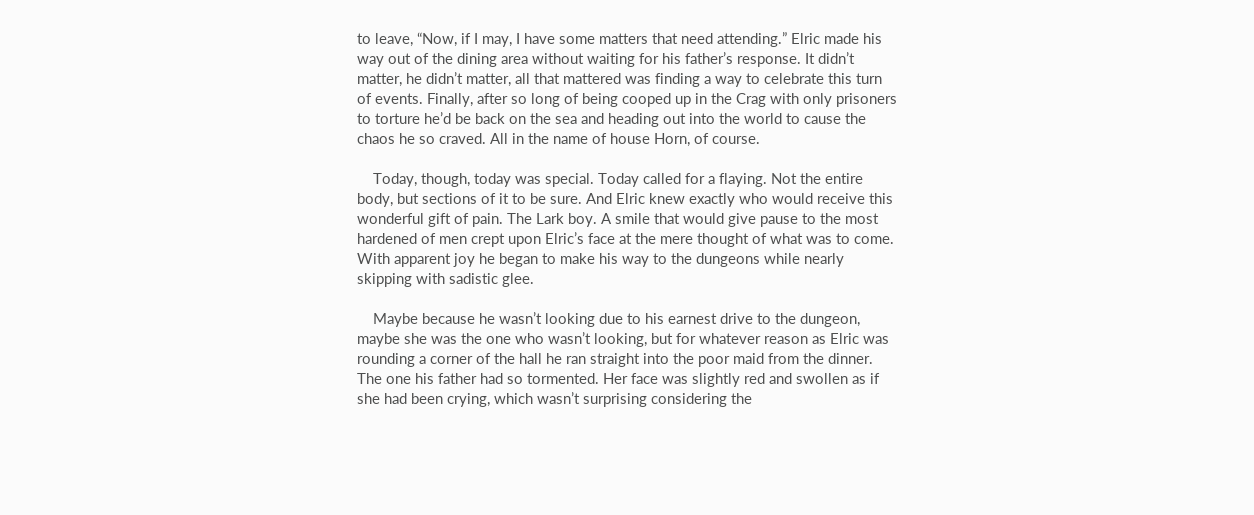to leave, “Now, if I may, I have some matters that need attending.” Elric made his way out of the dining area without waiting for his father’s response. It didn’t matter, he didn’t matter, all that mattered was finding a way to celebrate this turn of events. Finally, after so long of being cooped up in the Crag with only prisoners to torture he’d be back on the sea and heading out into the world to cause the chaos he so craved. All in the name of house Horn, of course.

    Today, though, today was special. Today called for a flaying. Not the entire body, but sections of it to be sure. And Elric knew exactly who would receive this wonderful gift of pain. The Lark boy. A smile that would give pause to the most hardened of men crept upon Elric’s face at the mere thought of what was to come. With apparent joy he began to make his way to the dungeons while nearly skipping with sadistic glee.

    Maybe because he wasn’t looking due to his earnest drive to the dungeon, maybe she was the one who wasn’t looking, but for whatever reason as Elric was rounding a corner of the hall he ran straight into the poor maid from the dinner. The one his father had so tormented. Her face was slightly red and swollen as if she had been crying, which wasn’t surprising considering the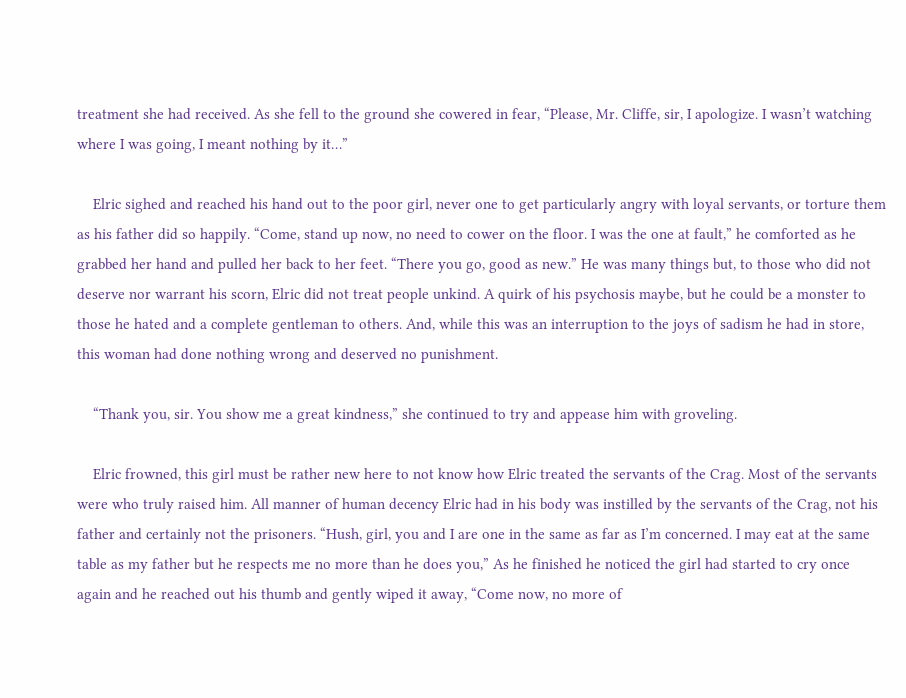treatment she had received. As she fell to the ground she cowered in fear, “Please, Mr. Cliffe, sir, I apologize. I wasn’t watching where I was going, I meant nothing by it…”

    Elric sighed and reached his hand out to the poor girl, never one to get particularly angry with loyal servants, or torture them as his father did so happily. “Come, stand up now, no need to cower on the floor. I was the one at fault,” he comforted as he grabbed her hand and pulled her back to her feet. “There you go, good as new.” He was many things but, to those who did not deserve nor warrant his scorn, Elric did not treat people unkind. A quirk of his psychosis maybe, but he could be a monster to those he hated and a complete gentleman to others. And, while this was an interruption to the joys of sadism he had in store, this woman had done nothing wrong and deserved no punishment.

    “Thank you, sir. You show me a great kindness,” she continued to try and appease him with groveling.

    Elric frowned, this girl must be rather new here to not know how Elric treated the servants of the Crag. Most of the servants were who truly raised him. All manner of human decency Elric had in his body was instilled by the servants of the Crag, not his father and certainly not the prisoners. “Hush, girl, you and I are one in the same as far as I’m concerned. I may eat at the same table as my father but he respects me no more than he does you,” As he finished he noticed the girl had started to cry once again and he reached out his thumb and gently wiped it away, “Come now, no more of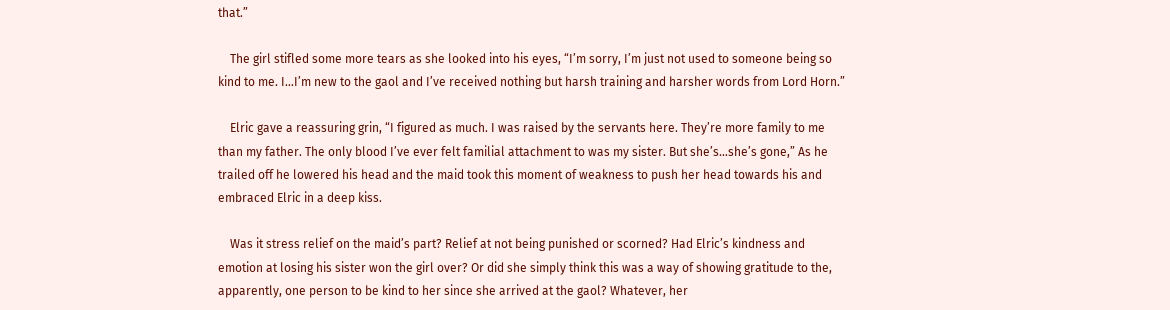that.”

    The girl stifled some more tears as she looked into his eyes, “I’m sorry, I’m just not used to someone being so kind to me. I…I’m new to the gaol and I’ve received nothing but harsh training and harsher words from Lord Horn.”

    Elric gave a reassuring grin, “I figured as much. I was raised by the servants here. They’re more family to me than my father. The only blood I’ve ever felt familial attachment to was my sister. But she’s…she’s gone,” As he trailed off he lowered his head and the maid took this moment of weakness to push her head towards his and embraced Elric in a deep kiss.

    Was it stress relief on the maid’s part? Relief at not being punished or scorned? Had Elric’s kindness and emotion at losing his sister won the girl over? Or did she simply think this was a way of showing gratitude to the, apparently, one person to be kind to her since she arrived at the gaol? Whatever, her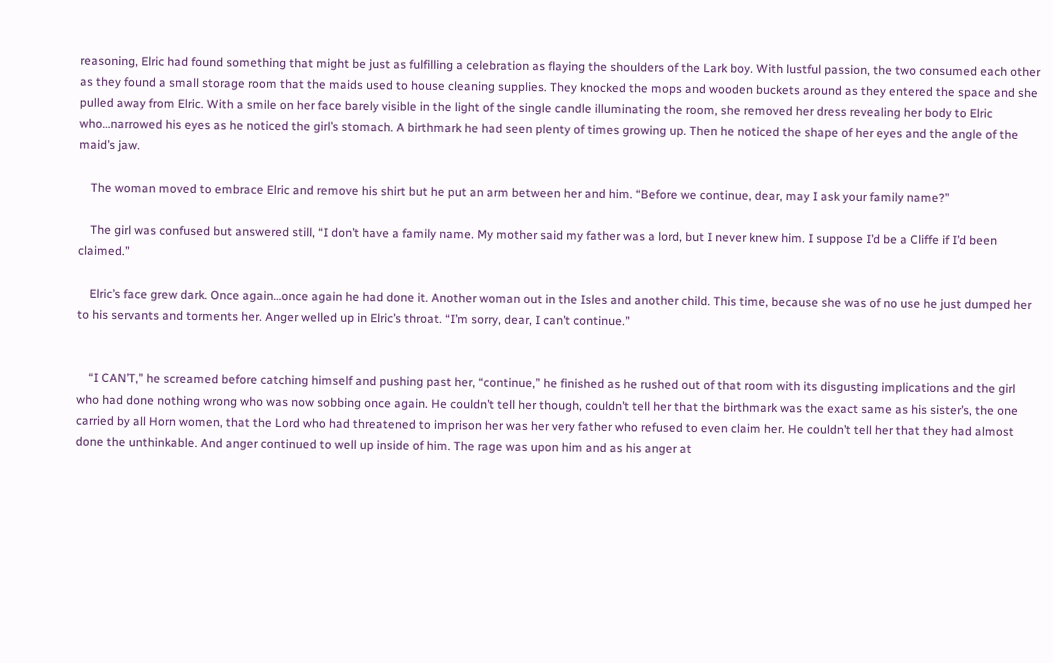reasoning, Elric had found something that might be just as fulfilling a celebration as flaying the shoulders of the Lark boy. With lustful passion, the two consumed each other as they found a small storage room that the maids used to house cleaning supplies. They knocked the mops and wooden buckets around as they entered the space and she pulled away from Elric. With a smile on her face barely visible in the light of the single candle illuminating the room, she removed her dress revealing her body to Elric who…narrowed his eyes as he noticed the girl’s stomach. A birthmark he had seen plenty of times growing up. Then he noticed the shape of her eyes and the angle of the maid’s jaw.

    The woman moved to embrace Elric and remove his shirt but he put an arm between her and him. “Before we continue, dear, may I ask your family name?”

    The girl was confused but answered still, “I don’t have a family name. My mother said my father was a lord, but I never knew him. I suppose I’d be a Cliffe if I’d been claimed.”

    Elric’s face grew dark. Once again…once again he had done it. Another woman out in the Isles and another child. This time, because she was of no use he just dumped her to his servants and torments her. Anger welled up in Elric’s throat. “I’m sorry, dear, I can’t continue.”


    “I CAN’T,” he screamed before catching himself and pushing past her, “continue,” he finished as he rushed out of that room with its disgusting implications and the girl who had done nothing wrong who was now sobbing once again. He couldn’t tell her though, couldn’t tell her that the birthmark was the exact same as his sister’s, the one carried by all Horn women, that the Lord who had threatened to imprison her was her very father who refused to even claim her. He couldn’t tell her that they had almost done the unthinkable. And anger continued to well up inside of him. The rage was upon him and as his anger at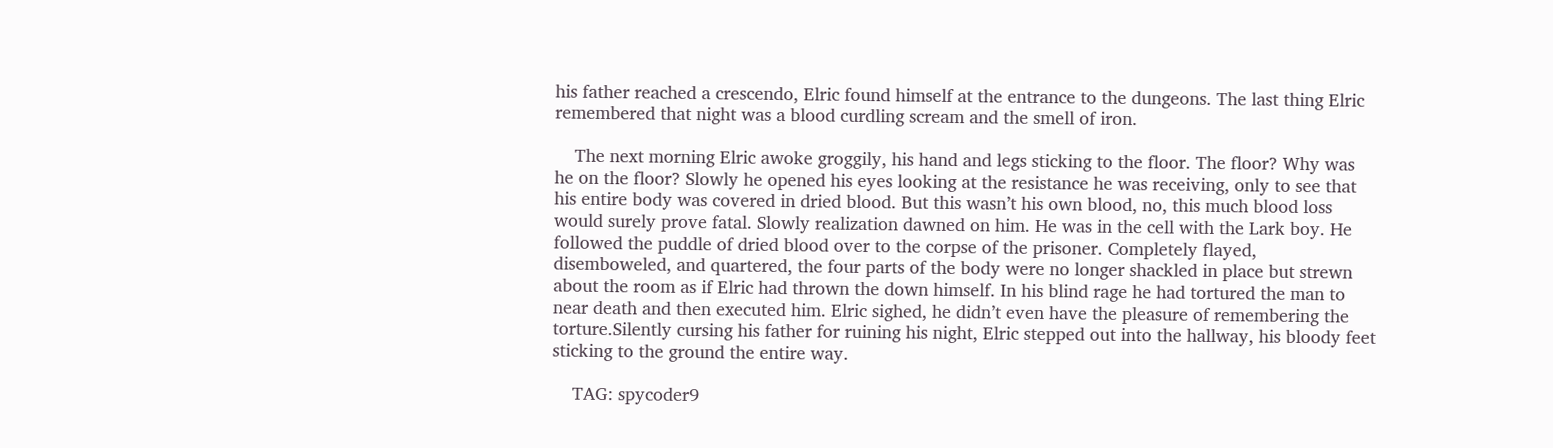his father reached a crescendo, Elric found himself at the entrance to the dungeons. The last thing Elric remembered that night was a blood curdling scream and the smell of iron.

    The next morning Elric awoke groggily, his hand and legs sticking to the floor. The floor? Why was he on the floor? Slowly he opened his eyes looking at the resistance he was receiving, only to see that his entire body was covered in dried blood. But this wasn’t his own blood, no, this much blood loss would surely prove fatal. Slowly realization dawned on him. He was in the cell with the Lark boy. He followed the puddle of dried blood over to the corpse of the prisoner. Completely flayed, disemboweled, and quartered, the four parts of the body were no longer shackled in place but strewn about the room as if Elric had thrown the down himself. In his blind rage he had tortured the man to near death and then executed him. Elric sighed, he didn’t even have the pleasure of remembering the torture.Silently cursing his father for ruining his night, Elric stepped out into the hallway, his bloody feet sticking to the ground the entire way.

    TAG: spycoder9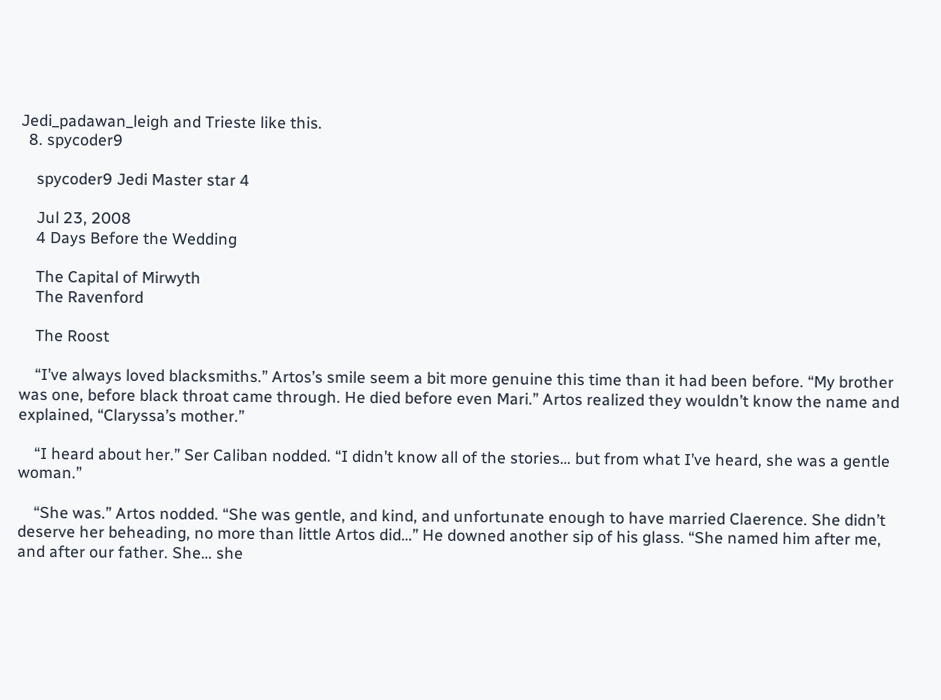Jedi_padawan_leigh and Trieste like this.
  8. spycoder9

    spycoder9 Jedi Master star 4

    Jul 23, 2008
    4 Days Before the Wedding

    The Capital of Mirwyth
    The Ravenford

    The Roost

    “I’ve always loved blacksmiths.” Artos’s smile seem a bit more genuine this time than it had been before. “My brother was one, before black throat came through. He died before even Mari.” Artos realized they wouldn’t know the name and explained, “Claryssa’s mother.”

    “I heard about her.” Ser Caliban nodded. “I didn’t know all of the stories… but from what I’ve heard, she was a gentle woman.”

    “She was.” Artos nodded. “She was gentle, and kind, and unfortunate enough to have married Claerence. She didn’t deserve her beheading, no more than little Artos did…” He downed another sip of his glass. “She named him after me, and after our father. She… she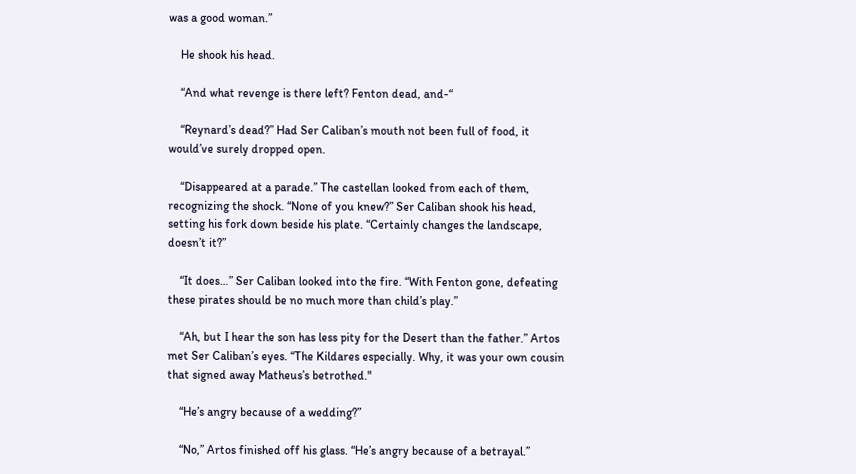was a good woman.”

    He shook his head.

    “And what revenge is there left? Fenton dead, and-“

    “Reynard’s dead?” Had Ser Caliban’s mouth not been full of food, it would’ve surely dropped open.

    “Disappeared at a parade.” The castellan looked from each of them, recognizing the shock. “None of you knew?” Ser Caliban shook his head, setting his fork down beside his plate. “Certainly changes the landscape, doesn’t it?”

    “It does…” Ser Caliban looked into the fire. “With Fenton gone, defeating these pirates should be no much more than child’s play.”

    “Ah, but I hear the son has less pity for the Desert than the father.” Artos met Ser Caliban’s eyes. “The Kildares especially. Why, it was your own cousin that signed away Matheus’s betrothed."

    “He’s angry because of a wedding?”

    “No,” Artos finished off his glass. “He’s angry because of a betrayal.”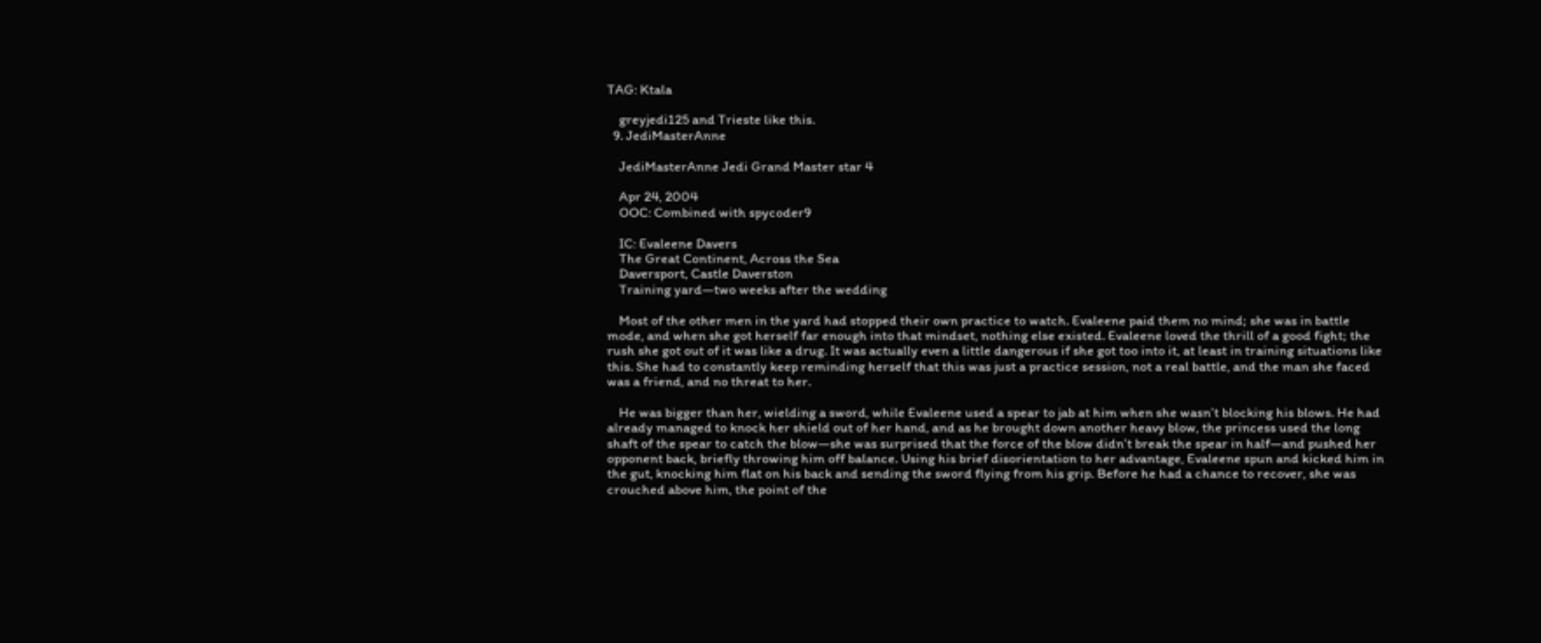TAG: Ktala

    greyjedi125 and Trieste like this.
  9. JediMasterAnne

    JediMasterAnne Jedi Grand Master star 4

    Apr 24, 2004
    OOC: Combined with spycoder9

    IC: Evaleene Davers
    The Great Continent, Across the Sea
    Daversport, Castle Daverston
    Training yard—two weeks after the wedding

    Most of the other men in the yard had stopped their own practice to watch. Evaleene paid them no mind; she was in battle mode, and when she got herself far enough into that mindset, nothing else existed. Evaleene loved the thrill of a good fight; the rush she got out of it was like a drug. It was actually even a little dangerous if she got too into it, at least in training situations like this. She had to constantly keep reminding herself that this was just a practice session, not a real battle, and the man she faced was a friend, and no threat to her.

    He was bigger than her, wielding a sword, while Evaleene used a spear to jab at him when she wasn’t blocking his blows. He had already managed to knock her shield out of her hand, and as he brought down another heavy blow, the princess used the long shaft of the spear to catch the blow—she was surprised that the force of the blow didn’t break the spear in half—and pushed her opponent back, briefly throwing him off balance. Using his brief disorientation to her advantage, Evaleene spun and kicked him in the gut, knocking him flat on his back and sending the sword flying from his grip. Before he had a chance to recover, she was crouched above him, the point of the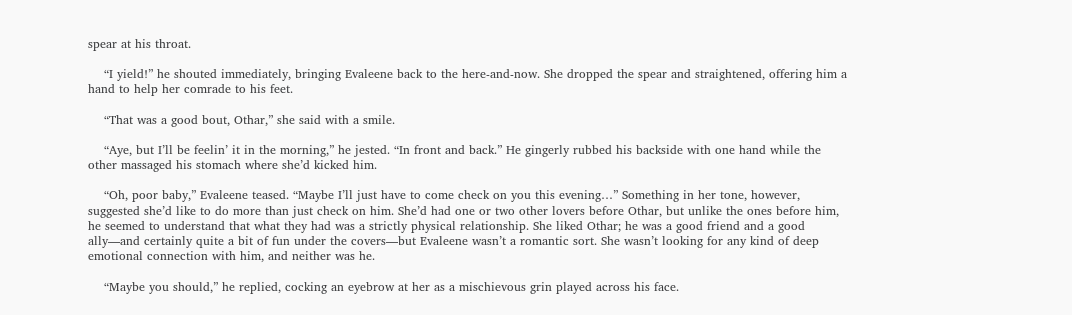spear at his throat.

    “I yield!” he shouted immediately, bringing Evaleene back to the here-and-now. She dropped the spear and straightened, offering him a hand to help her comrade to his feet.

    “That was a good bout, Othar,” she said with a smile.

    “Aye, but I’ll be feelin’ it in the morning,” he jested. “In front and back.” He gingerly rubbed his backside with one hand while the other massaged his stomach where she’d kicked him.

    “Oh, poor baby,” Evaleene teased. “Maybe I’ll just have to come check on you this evening…” Something in her tone, however, suggested she’d like to do more than just check on him. She’d had one or two other lovers before Othar, but unlike the ones before him, he seemed to understand that what they had was a strictly physical relationship. She liked Othar; he was a good friend and a good ally—and certainly quite a bit of fun under the covers—but Evaleene wasn’t a romantic sort. She wasn’t looking for any kind of deep emotional connection with him, and neither was he.

    “Maybe you should,” he replied, cocking an eyebrow at her as a mischievous grin played across his face.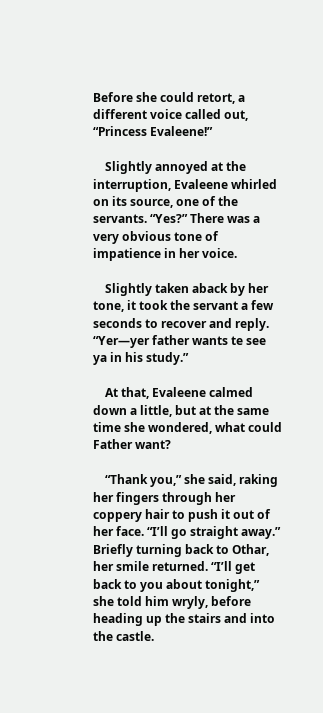Before she could retort, a different voice called out, “Princess Evaleene!”

    Slightly annoyed at the interruption, Evaleene whirled on its source, one of the servants. “Yes?” There was a very obvious tone of impatience in her voice.

    Slightly taken aback by her tone, it took the servant a few seconds to recover and reply. “Yer—yer father wants te see ya in his study.”

    At that, Evaleene calmed down a little, but at the same time she wondered, what could Father want?

    “Thank you,” she said, raking her fingers through her coppery hair to push it out of her face. “I’ll go straight away.” Briefly turning back to Othar, her smile returned. “I’ll get back to you about tonight,” she told him wryly, before heading up the stairs and into the castle.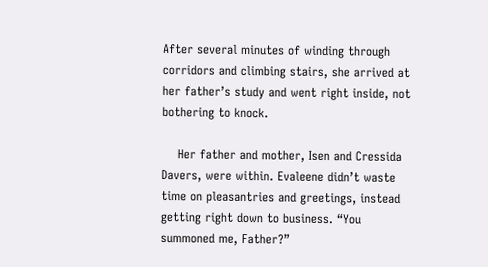After several minutes of winding through corridors and climbing stairs, she arrived at her father’s study and went right inside, not bothering to knock.

    Her father and mother, Isen and Cressida Davers, were within. Evaleene didn’t waste time on pleasantries and greetings, instead getting right down to business. “You summoned me, Father?”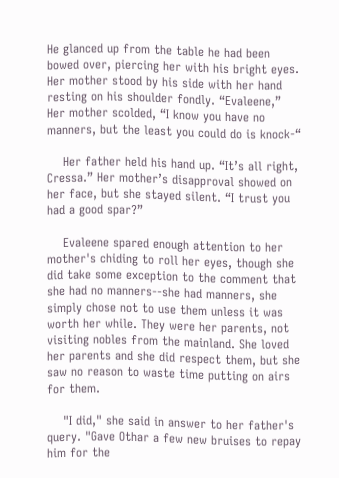He glanced up from the table he had been bowed over, piercing her with his bright eyes. Her mother stood by his side with her hand resting on his shoulder fondly. “Evaleene,” Her mother scolded, “I know you have no manners, but the least you could do is knock-“

    Her father held his hand up. “It’s all right, Cressa.” Her mother’s disapproval showed on her face, but she stayed silent. “I trust you had a good spar?”

    Evaleene spared enough attention to her mother's chiding to roll her eyes, though she did take some exception to the comment that she had no manners--she had manners, she simply chose not to use them unless it was worth her while. They were her parents, not visiting nobles from the mainland. She loved her parents and she did respect them, but she saw no reason to waste time putting on airs for them.

    "I did," she said in answer to her father's query. "Gave Othar a few new bruises to repay him for the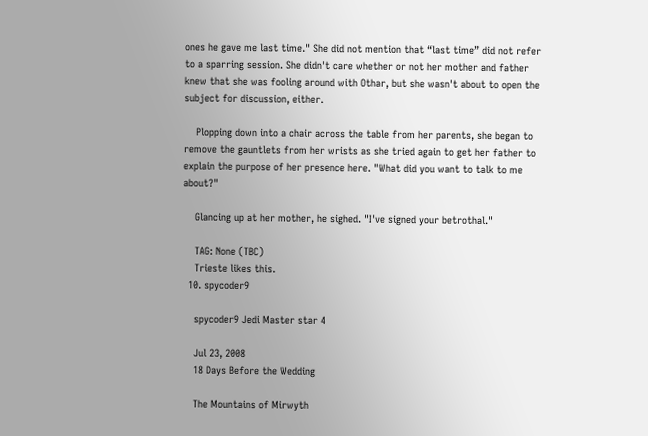ones he gave me last time." She did not mention that “last time” did not refer to a sparring session. She didn't care whether or not her mother and father knew that she was fooling around with Othar, but she wasn't about to open the subject for discussion, either.

    Plopping down into a chair across the table from her parents, she began to remove the gauntlets from her wrists as she tried again to get her father to explain the purpose of her presence here. "What did you want to talk to me about?"

    Glancing up at her mother, he sighed. "I've signed your betrothal."

    TAG: None (TBC)
    Trieste likes this.
  10. spycoder9

    spycoder9 Jedi Master star 4

    Jul 23, 2008
    18 Days Before the Wedding

    The Mountains of Mirwyth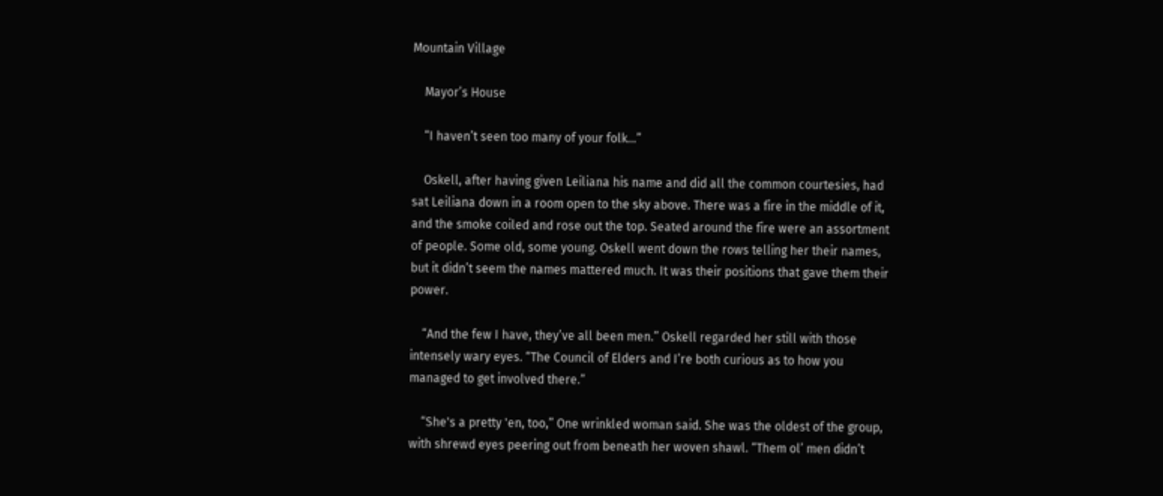Mountain Village

    Mayor’s House

    “I haven’t seen too many of your folk…”

    Oskell, after having given Leiliana his name and did all the common courtesies, had sat Leiliana down in a room open to the sky above. There was a fire in the middle of it, and the smoke coiled and rose out the top. Seated around the fire were an assortment of people. Some old, some young. Oskell went down the rows telling her their names, but it didn’t seem the names mattered much. It was their positions that gave them their power.

    “And the few I have, they’ve all been men.” Oskell regarded her still with those intensely wary eyes. “The Council of Elders and I’re both curious as to how you managed to get involved there.”

    “She's a pretty 'en, too,” One wrinkled woman said. She was the oldest of the group, with shrewd eyes peering out from beneath her woven shawl. “Them ol’ men didn’t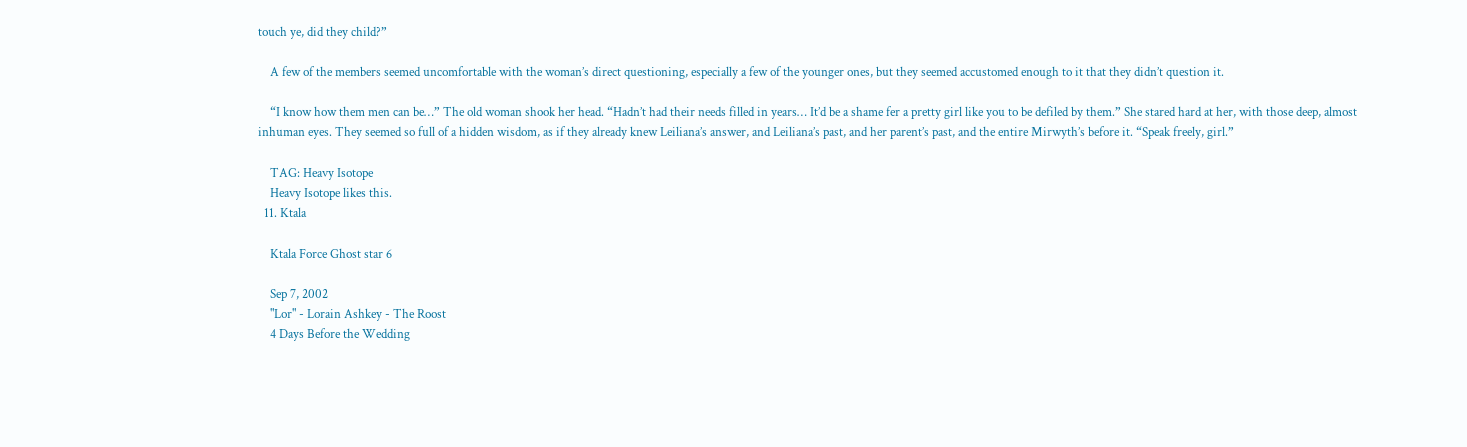touch ye, did they child?”

    A few of the members seemed uncomfortable with the woman’s direct questioning, especially a few of the younger ones, but they seemed accustomed enough to it that they didn’t question it.

    “I know how them men can be…” The old woman shook her head. “Hadn’t had their needs filled in years… It’d be a shame fer a pretty girl like you to be defiled by them.” She stared hard at her, with those deep, almost inhuman eyes. They seemed so full of a hidden wisdom, as if they already knew Leiliana’s answer, and Leiliana’s past, and her parent’s past, and the entire Mirwyth’s before it. “Speak freely, girl.”

    TAG: Heavy Isotope
    Heavy Isotope likes this.
  11. Ktala

    Ktala Force Ghost star 6

    Sep 7, 2002
    "Lor" - Lorain Ashkey - The Roost
    4 Days Before the Wedding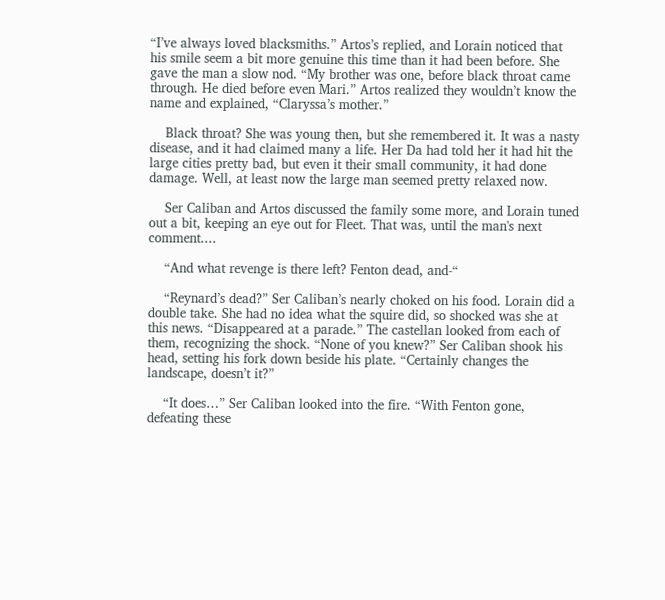“I’ve always loved blacksmiths.” Artos’s replied, and Lorain noticed that his smile seem a bit more genuine this time than it had been before. She gave the man a slow nod. “My brother was one, before black throat came through. He died before even Mari.” Artos realized they wouldn’t know the name and explained, “Claryssa’s mother.”

    Black throat? She was young then, but she remembered it. It was a nasty disease, and it had claimed many a life. Her Da had told her it had hit the large cities pretty bad, but even it their small community, it had done damage. Well, at least now the large man seemed pretty relaxed now.

    Ser Caliban and Artos discussed the family some more, and Lorain tuned out a bit, keeping an eye out for Fleet. That was, until the man's next comment....

    “And what revenge is there left? Fenton dead, and-“

    “Reynard’s dead?” Ser Caliban’s nearly choked on his food. Lorain did a double take. She had no idea what the squire did, so shocked was she at this news. “Disappeared at a parade.” The castellan looked from each of them, recognizing the shock. “None of you knew?” Ser Caliban shook his head, setting his fork down beside his plate. “Certainly changes the landscape, doesn’t it?”

    “It does…” Ser Caliban looked into the fire. “With Fenton gone, defeating these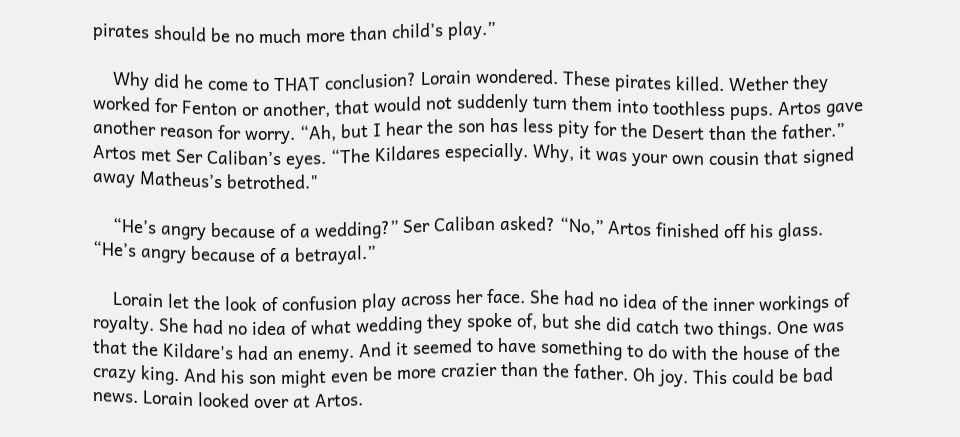pirates should be no much more than child’s play.”

    Why did he come to THAT conclusion? Lorain wondered. These pirates killed. Wether they worked for Fenton or another, that would not suddenly turn them into toothless pups. Artos gave another reason for worry. “Ah, but I hear the son has less pity for the Desert than the father.” Artos met Ser Caliban’s eyes. “The Kildares especially. Why, it was your own cousin that signed away Matheus’s betrothed."

    “He’s angry because of a wedding?” Ser Caliban asked? “No,” Artos finished off his glass. “He’s angry because of a betrayal.”

    Lorain let the look of confusion play across her face. She had no idea of the inner workings of royalty. She had no idea of what wedding they spoke of, but she did catch two things. One was that the Kildare's had an enemy. And it seemed to have something to do with the house of the crazy king. And his son might even be more crazier than the father. Oh joy. This could be bad news. Lorain looked over at Artos.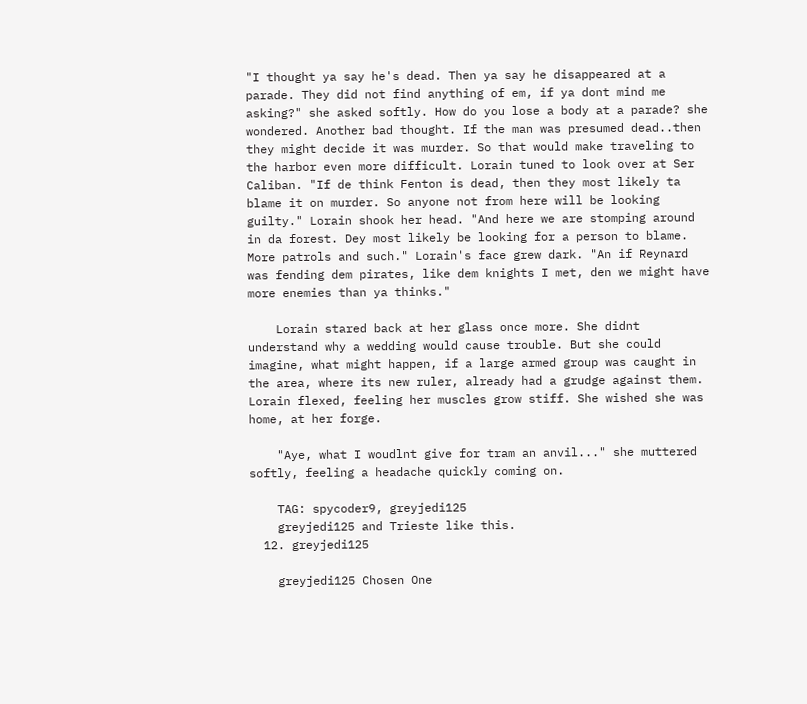"I thought ya say he's dead. Then ya say he disappeared at a parade. They did not find anything of em, if ya dont mind me asking?" she asked softly. How do you lose a body at a parade? she wondered. Another bad thought. If the man was presumed dead..then they might decide it was murder. So that would make traveling to the harbor even more difficult. Lorain tuned to look over at Ser Caliban. "If de think Fenton is dead, then they most likely ta blame it on murder. So anyone not from here will be looking guilty." Lorain shook her head. "And here we are stomping around in da forest. Dey most likely be looking for a person to blame. More patrols and such." Lorain's face grew dark. "An if Reynard was fending dem pirates, like dem knights I met, den we might have more enemies than ya thinks."

    Lorain stared back at her glass once more. She didnt understand why a wedding would cause trouble. But she could imagine, what might happen, if a large armed group was caught in the area, where its new ruler, already had a grudge against them. Lorain flexed, feeling her muscles grow stiff. She wished she was home, at her forge.

    "Aye, what I woudlnt give for tram an anvil..." she muttered softly, feeling a headache quickly coming on.

    TAG: spycoder9, greyjedi125
    greyjedi125 and Trieste like this.
  12. greyjedi125

    greyjedi125 Chosen One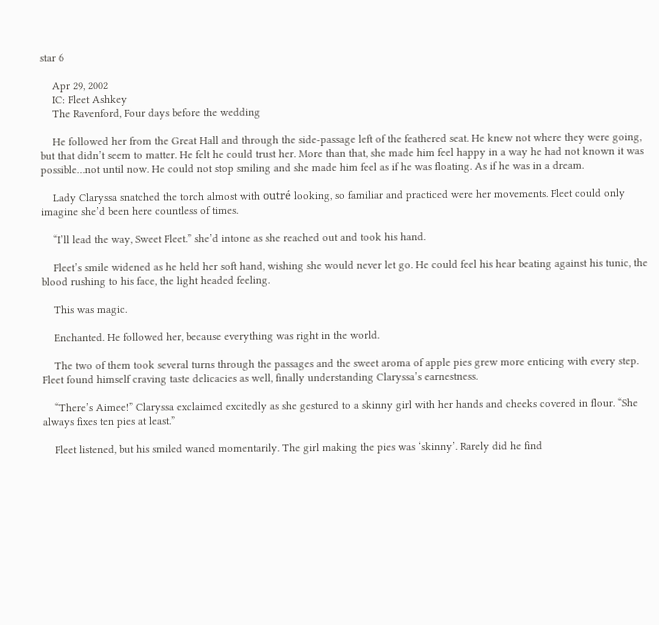star 6

    Apr 29, 2002
    IC: Fleet Ashkey
    The Ravenford, Four days before the wedding

    He followed her from the Great Hall and through the side-passage left of the feathered seat. He knew not where they were going, but that didn’t seem to matter. He felt he could trust her. More than that, she made him feel happy in a way he had not known it was possible…not until now. He could not stop smiling and she made him feel as if he was floating. As if he was in a dream.

    Lady Claryssa snatched the torch almost with outré looking, so familiar and practiced were her movements. Fleet could only imagine she’d been here countless of times.

    “I’ll lead the way, Sweet Fleet.” she’d intone as she reached out and took his hand.

    Fleet’s smile widened as he held her soft hand, wishing she would never let go. He could feel his hear beating against his tunic, the blood rushing to his face, the light headed feeling.

    This was magic.

    Enchanted. He followed her, because everything was right in the world.

    The two of them took several turns through the passages and the sweet aroma of apple pies grew more enticing with every step. Fleet found himself craving taste delicacies as well, finally understanding Claryssa’s earnestness.

    “There’s Aimee!” Claryssa exclaimed excitedly as she gestured to a skinny girl with her hands and cheeks covered in flour. “She always fixes ten pies at least.”

    Fleet listened, but his smiled waned momentarily. The girl making the pies was ‘skinny’. Rarely did he find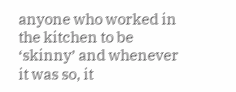anyone who worked in the kitchen to be ‘skinny’ and whenever it was so, it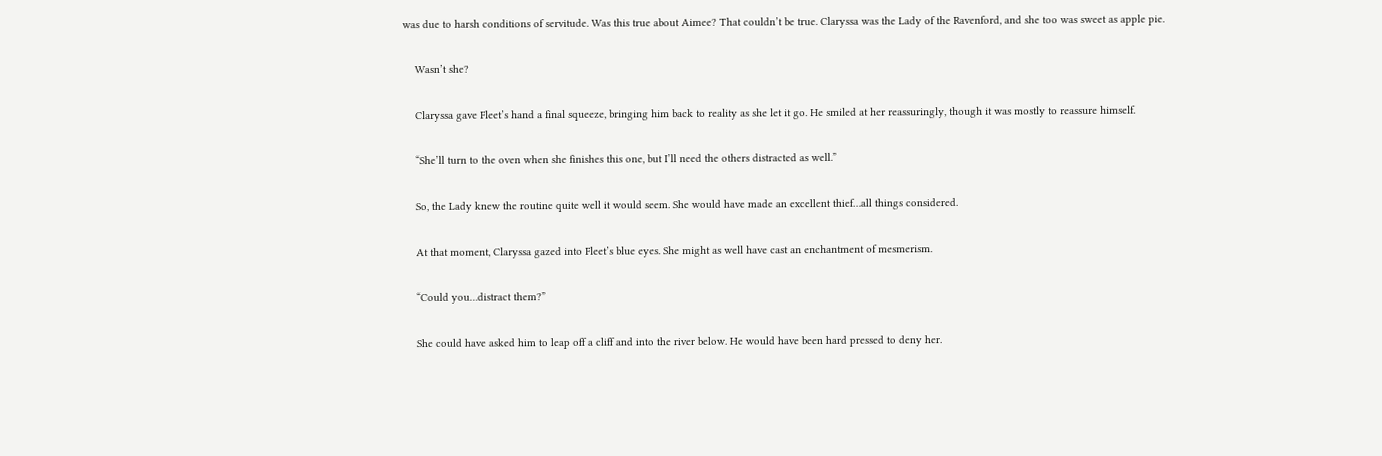was due to harsh conditions of servitude. Was this true about Aimee? That couldn’t be true. Claryssa was the Lady of the Ravenford, and she too was sweet as apple pie.

    Wasn’t she?

    Claryssa gave Fleet’s hand a final squeeze, bringing him back to reality as she let it go. He smiled at her reassuringly, though it was mostly to reassure himself.

    “She’ll turn to the oven when she finishes this one, but I’ll need the others distracted as well.”

    So, the Lady knew the routine quite well it would seem. She would have made an excellent thief…all things considered.

    At that moment, Claryssa gazed into Fleet’s blue eyes. She might as well have cast an enchantment of mesmerism.

    “Could you…distract them?”

    She could have asked him to leap off a cliff and into the river below. He would have been hard pressed to deny her.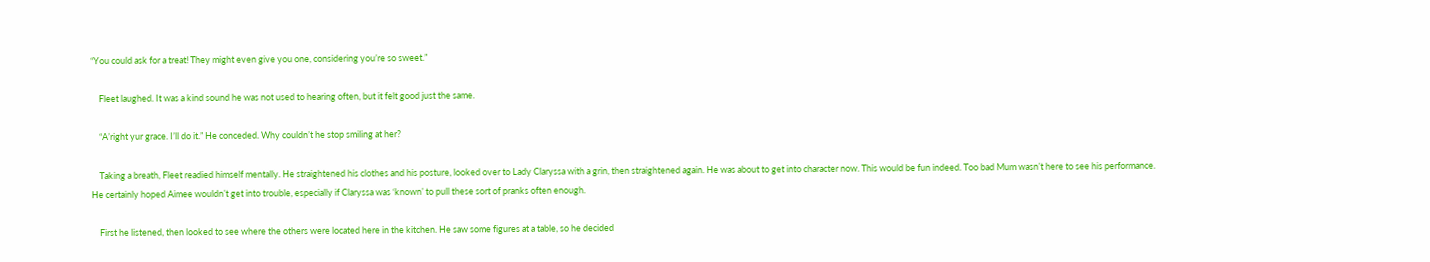“You could ask for a treat! They might even give you one, considering you’re so sweet.”

    Fleet laughed. It was a kind sound he was not used to hearing often, but it felt good just the same.

    “A’right yur grace. I’ll do it.” He conceded. Why couldn’t he stop smiling at her?

    Taking a breath, Fleet readied himself mentally. He straightened his clothes and his posture, looked over to Lady Claryssa with a grin, then straightened again. He was about to get into character now. This would be fun indeed. Too bad Mum wasn’t here to see his performance. He certainly hoped Aimee wouldn’t get into trouble, especially if Claryssa was ‘known’ to pull these sort of pranks often enough.

    First he listened, then looked to see where the others were located here in the kitchen. He saw some figures at a table, so he decided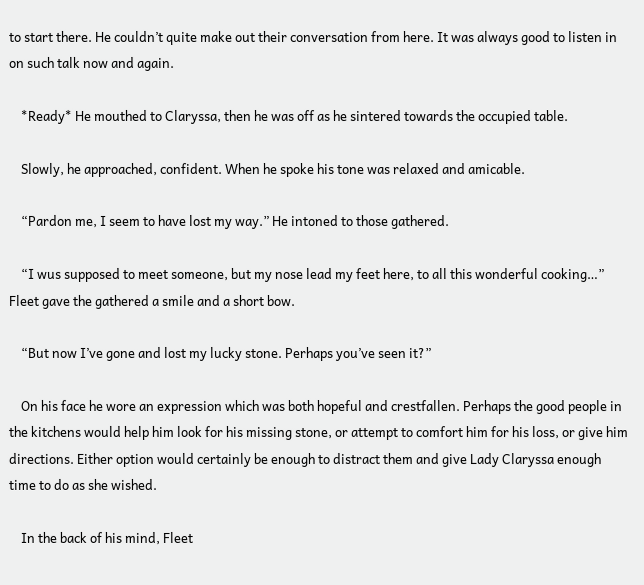to start there. He couldn’t quite make out their conversation from here. It was always good to listen in on such talk now and again.

    *Ready* He mouthed to Claryssa, then he was off as he sintered towards the occupied table.

    Slowly, he approached, confident. When he spoke his tone was relaxed and amicable.

    “Pardon me, I seem to have lost my way.” He intoned to those gathered.

    “I wus supposed to meet someone, but my nose lead my feet here, to all this wonderful cooking…” Fleet gave the gathered a smile and a short bow.

    “But now I’ve gone and lost my lucky stone. Perhaps you’ve seen it?”

    On his face he wore an expression which was both hopeful and crestfallen. Perhaps the good people in the kitchens would help him look for his missing stone, or attempt to comfort him for his loss, or give him directions. Either option would certainly be enough to distract them and give Lady Claryssa enough time to do as she wished.

    In the back of his mind, Fleet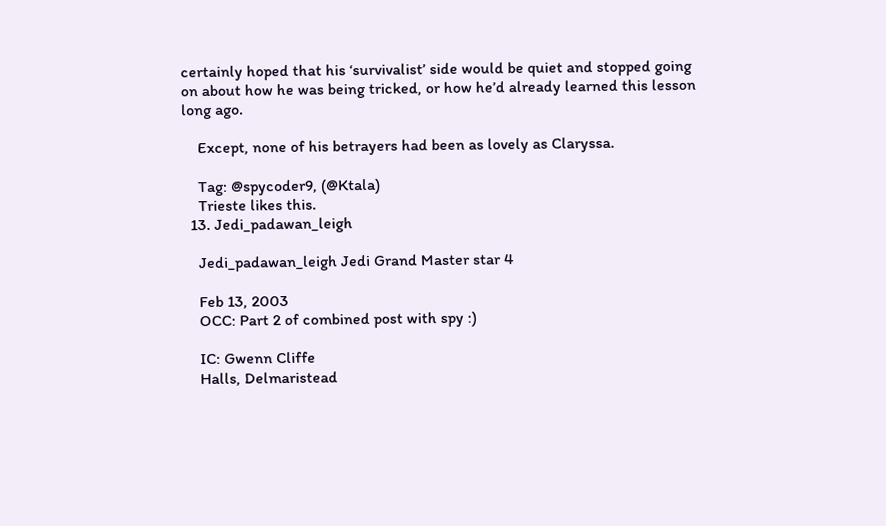certainly hoped that his ‘survivalist’ side would be quiet and stopped going on about how he was being tricked, or how he’d already learned this lesson long ago.

    Except, none of his betrayers had been as lovely as Claryssa.

    Tag: @spycoder9, (@Ktala)
    Trieste likes this.
  13. Jedi_padawan_leigh

    Jedi_padawan_leigh Jedi Grand Master star 4

    Feb 13, 2003
    OCC: Part 2 of combined post with spy :)

    IC: Gwenn Cliffe
    Halls, Delmaristead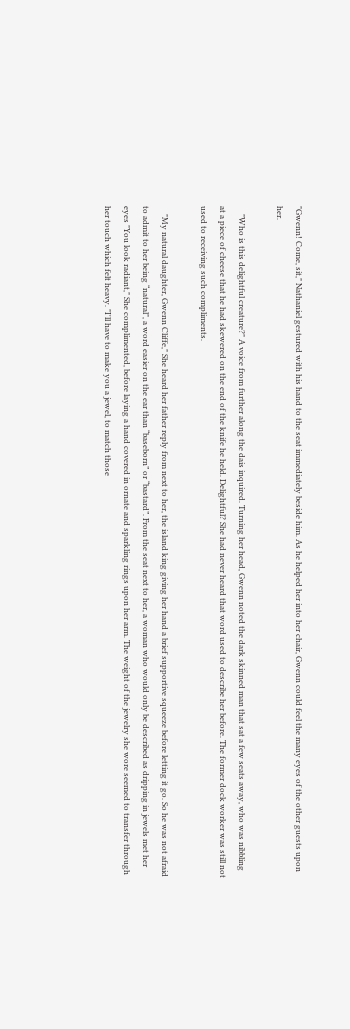"Gwenn! Come, sit," Nathaniel gestured with his hand to the seat immediately beside him. As he helped her into her chair, Gwenn could feel the many eyes of the other guests upon her.

    "Who is this delightful creature?" A voice from further along the dais inquired. Turning her head, Gwenn noted the dark skinned man that sat a few seats away, who was nibbling at a piece of cheese that he had skewered on the end of the knife he held. Delightful? She had never heard that word used to describe her before. The former dock worker was still not used to receiving such compliments.

    "My natural daughter, Gwenn Cliffe," She heard her father reply from next to her, the island king giving her hand a brief supportive squeeze before letting it go. So he was not afraid to admit to her being “natural", a word easier on the ear than “baseborn” or “bastard”. From the seat next to her, a woman who would only be described as dripping in jewels met her eyes "You look radiant," She complimented, before laying a hand covered in ornate and sparkling rings upon her arm. The weight of the jewelry she wore seemed to transfer through her touch which felt heavy. "I'll have to make you a jewel, to match those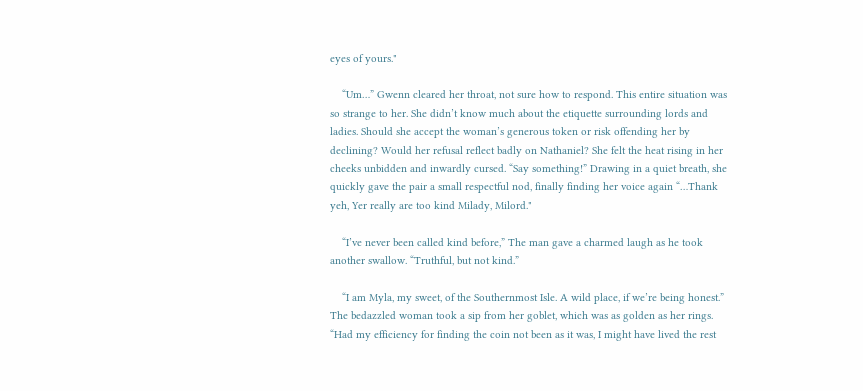eyes of yours."

    “Um…” Gwenn cleared her throat, not sure how to respond. This entire situation was so strange to her. She didn’t know much about the etiquette surrounding lords and ladies. Should she accept the woman’s generous token or risk offending her by declining? Would her refusal reflect badly on Nathaniel? She felt the heat rising in her cheeks unbidden and inwardly cursed. “Say something!” Drawing in a quiet breath, she quickly gave the pair a small respectful nod, finally finding her voice again “…Thank yeh, Yer really are too kind Milady, Milord."

    “I’ve never been called kind before,” The man gave a charmed laugh as he took another swallow. “Truthful, but not kind.”

    “I am Myla, my sweet, of the Southernmost Isle. A wild place, if we’re being honest.” The bedazzled woman took a sip from her goblet, which was as golden as her rings. “Had my efficiency for finding the coin not been as it was, I might have lived the rest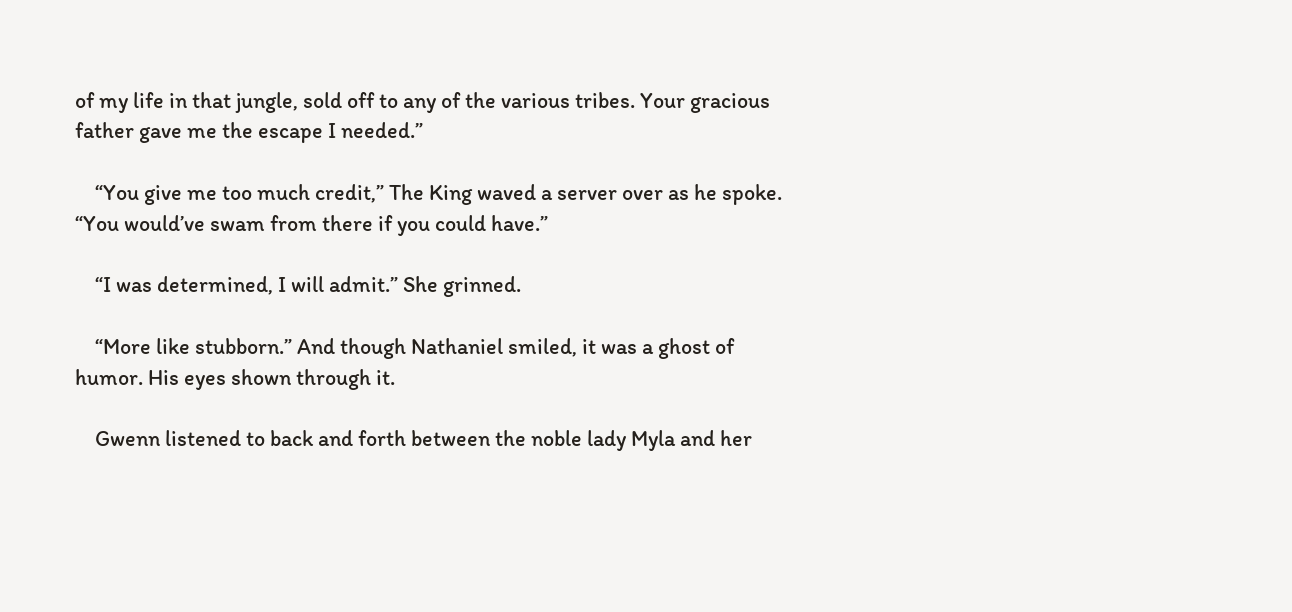of my life in that jungle, sold off to any of the various tribes. Your gracious father gave me the escape I needed.”

    “You give me too much credit,” The King waved a server over as he spoke. “You would’ve swam from there if you could have.”

    “I was determined, I will admit.” She grinned.

    “More like stubborn.” And though Nathaniel smiled, it was a ghost of humor. His eyes shown through it.

    Gwenn listened to back and forth between the noble lady Myla and her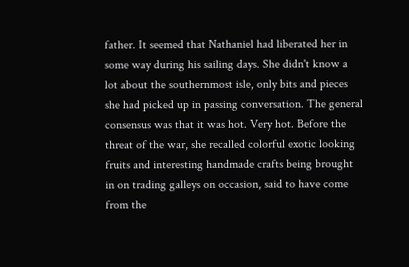father. It seemed that Nathaniel had liberated her in some way during his sailing days. She didn't know a lot about the southernmost isle, only bits and pieces she had picked up in passing conversation. The general consensus was that it was hot. Very hot. Before the threat of the war, she recalled colorful exotic looking fruits and interesting handmade crafts being brought in on trading galleys on occasion, said to have come from the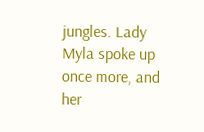jungles. Lady Myla spoke up once more, and her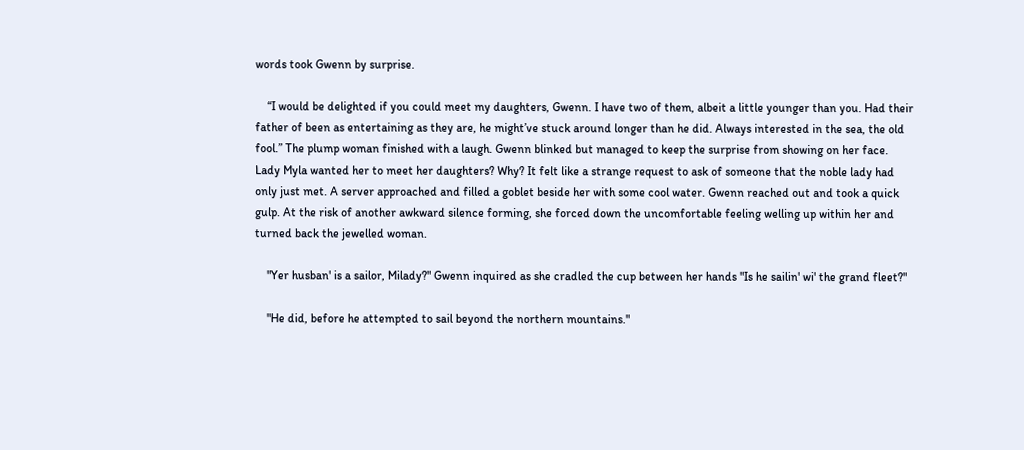words took Gwenn by surprise.

    “I would be delighted if you could meet my daughters, Gwenn. I have two of them, albeit a little younger than you. Had their father of been as entertaining as they are, he might’ve stuck around longer than he did. Always interested in the sea, the old fool.” The plump woman finished with a laugh. Gwenn blinked but managed to keep the surprise from showing on her face. Lady Myla wanted her to meet her daughters? Why? It felt like a strange request to ask of someone that the noble lady had only just met. A server approached and filled a goblet beside her with some cool water. Gwenn reached out and took a quick gulp. At the risk of another awkward silence forming, she forced down the uncomfortable feeling welling up within her and turned back the jewelled woman.

    "Yer husban' is a sailor, Milady?" Gwenn inquired as she cradled the cup between her hands "Is he sailin' wi' the grand fleet?"

    "He did, before he attempted to sail beyond the northern mountains."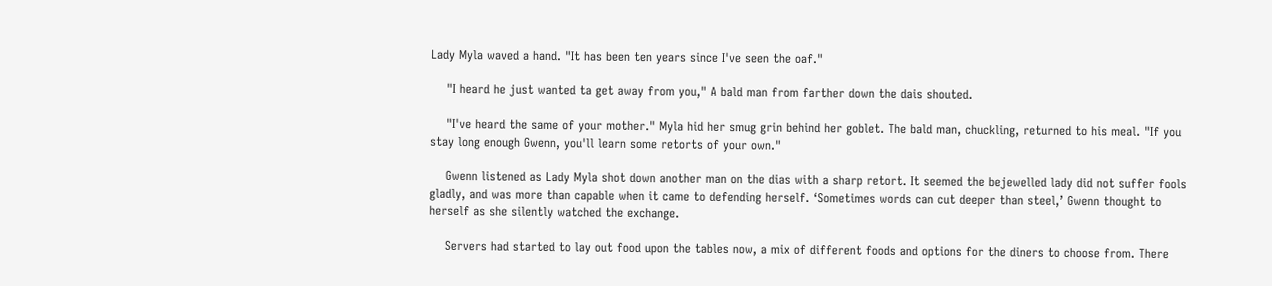Lady Myla waved a hand. "It has been ten years since I've seen the oaf."

    "I heard he just wanted ta get away from you," A bald man from farther down the dais shouted.

    "I've heard the same of your mother." Myla hid her smug grin behind her goblet. The bald man, chuckling, returned to his meal. "If you stay long enough Gwenn, you'll learn some retorts of your own."

    Gwenn listened as Lady Myla shot down another man on the dias with a sharp retort. It seemed the bejewelled lady did not suffer fools gladly, and was more than capable when it came to defending herself. ‘Sometimes words can cut deeper than steel,’ Gwenn thought to herself as she silently watched the exchange.

    Servers had started to lay out food upon the tables now, a mix of different foods and options for the diners to choose from. There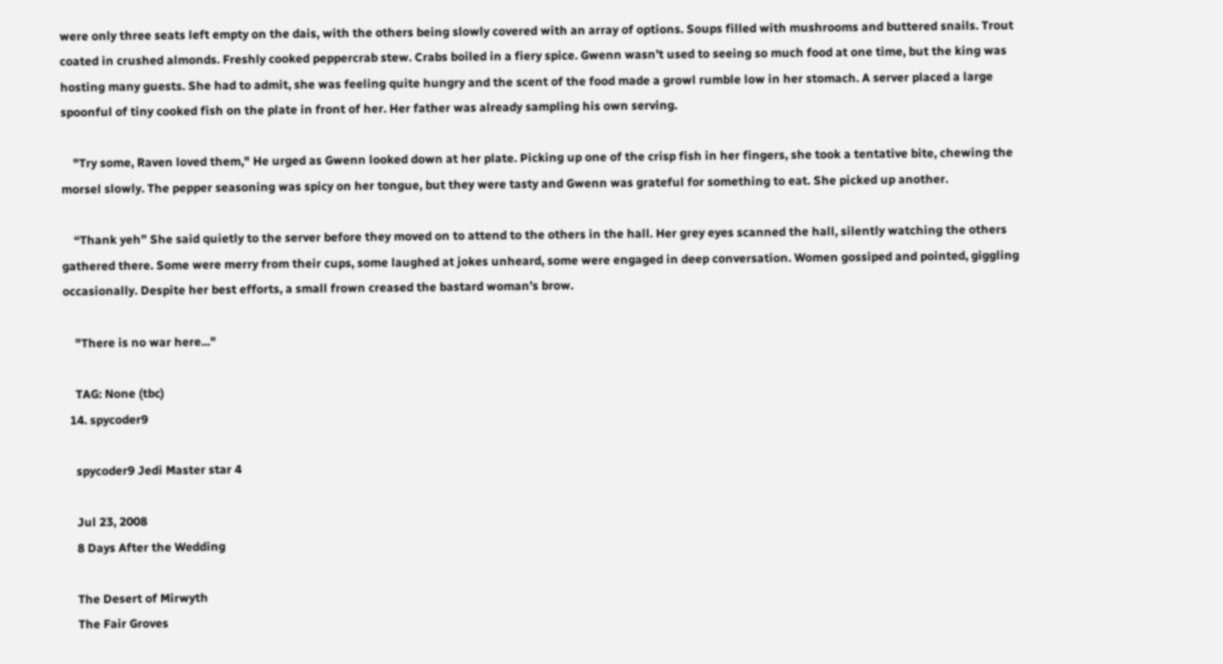were only three seats left empty on the dais, with the others being slowly covered with an array of options. Soups filled with mushrooms and buttered snails. Trout coated in crushed almonds. Freshly cooked peppercrab stew. Crabs boiled in a fiery spice. Gwenn wasn’t used to seeing so much food at one time, but the king was hosting many guests. She had to admit, she was feeling quite hungry and the scent of the food made a growl rumble low in her stomach. A server placed a large spoonful of tiny cooked fish on the plate in front of her. Her father was already sampling his own serving.

    "Try some, Raven loved them," He urged as Gwenn looked down at her plate. Picking up one of the crisp fish in her fingers, she took a tentative bite, chewing the morsel slowly. The pepper seasoning was spicy on her tongue, but they were tasty and Gwenn was grateful for something to eat. She picked up another.

    “Thank yeh” She said quietly to the server before they moved on to attend to the others in the hall. Her grey eyes scanned the hall, silently watching the others gathered there. Some were merry from their cups, some laughed at jokes unheard, some were engaged in deep conversation. Women gossiped and pointed, giggling occasionally. Despite her best efforts, a small frown creased the bastard woman’s brow.

    "There is no war here..."

    TAG: None (tbc)
  14. spycoder9

    spycoder9 Jedi Master star 4

    Jul 23, 2008
    8 Days After the Wedding

    The Desert of Mirwyth
    The Fair Groves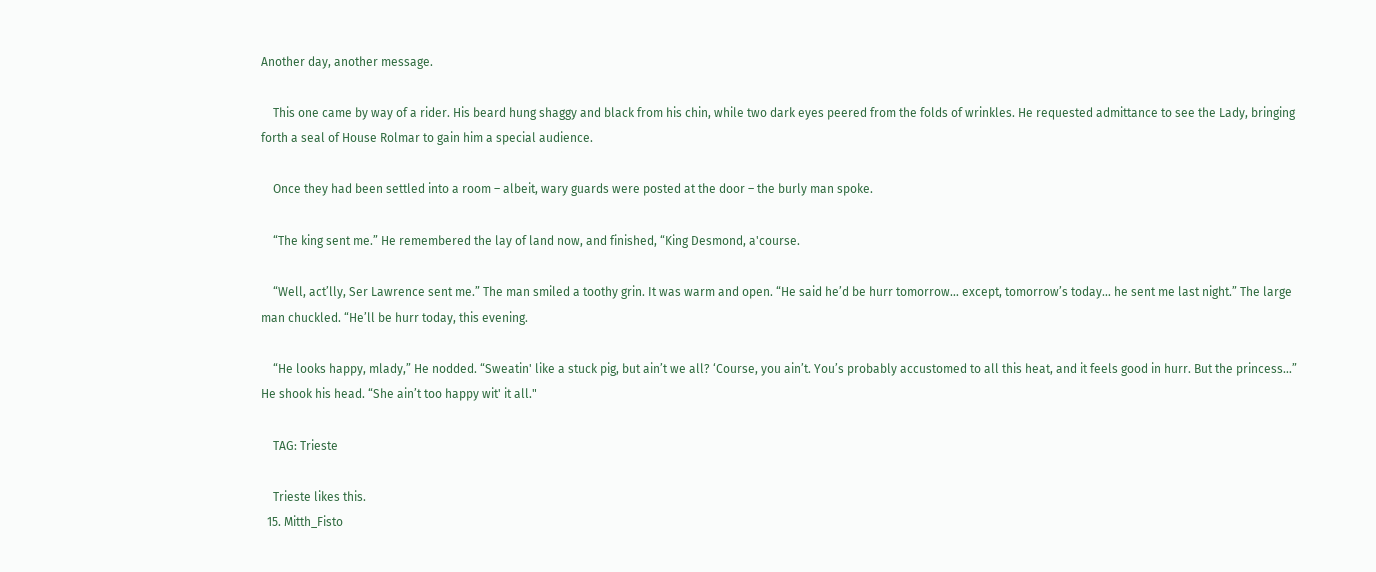Another day, another message.

    This one came by way of a rider. His beard hung shaggy and black from his chin, while two dark eyes peered from the folds of wrinkles. He requested admittance to see the Lady, bringing forth a seal of House Rolmar to gain him a special audience.

    Once they had been settled into a room – albeit, wary guards were posted at the door – the burly man spoke.

    “The king sent me.” He remembered the lay of land now, and finished, “King Desmond, a'course.

    “Well, act’lly, Ser Lawrence sent me.” The man smiled a toothy grin. It was warm and open. “He said he’d be hurr tomorrow… except, tomorrow’s today… he sent me last night.” The large man chuckled. “He’ll be hurr today, this evening.

    “He looks happy, mlady,” He nodded. “Sweatin' like a stuck pig, but ain’t we all? ‘Course, you ain’t. You’s probably accustomed to all this heat, and it feels good in hurr. But the princess…” He shook his head. “She ain’t too happy wit' it all."

    TAG: Trieste

    Trieste likes this.
  15. Mitth_Fisto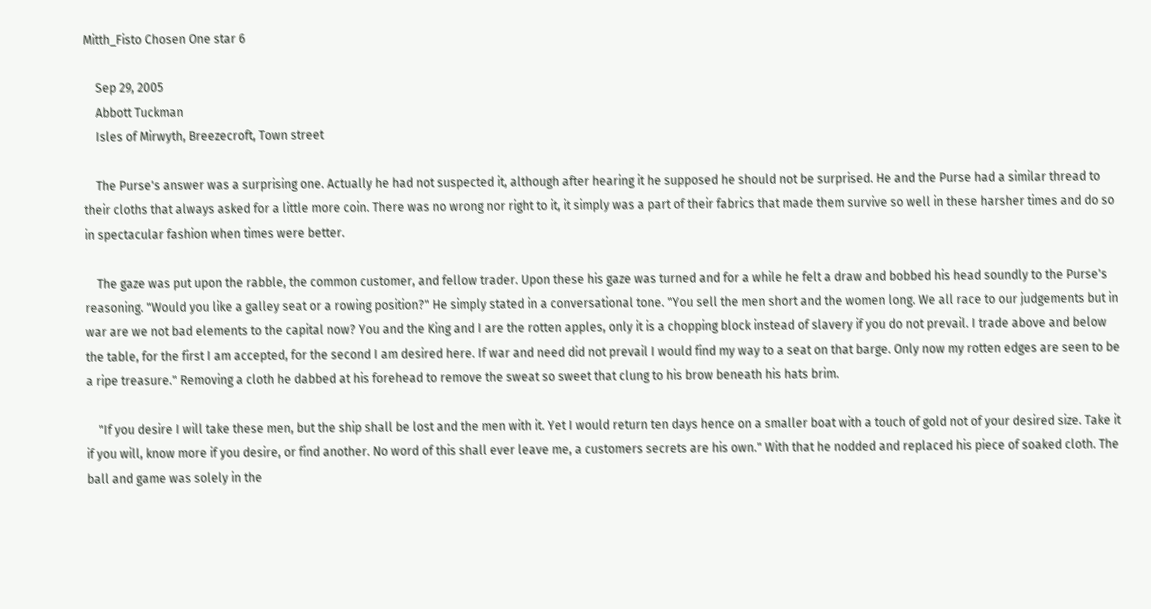Mitth_Fisto Chosen One star 6

    Sep 29, 2005
    Abbott Tuckman
    Isles of Mirwyth, Breezecroft, Town street

    The Purse's answer was a surprising one. Actually he had not suspected it, although after hearing it he supposed he should not be surprised. He and the Purse had a similar thread to their cloths that always asked for a little more coin. There was no wrong nor right to it, it simply was a part of their fabrics that made them survive so well in these harsher times and do so in spectacular fashion when times were better.

    The gaze was put upon the rabble, the common customer, and fellow trader. Upon these his gaze was turned and for a while he felt a draw and bobbed his head soundly to the Purse's reasoning. "Would you like a galley seat or a rowing position?" He simply stated in a conversational tone. "You sell the men short and the women long. We all race to our judgements but in war are we not bad elements to the capital now? You and the King and I are the rotten apples, only it is a chopping block instead of slavery if you do not prevail. I trade above and below the table, for the first I am accepted, for the second I am desired here. If war and need did not prevail I would find my way to a seat on that barge. Only now my rotten edges are seen to be a ripe treasure." Removing a cloth he dabbed at his forehead to remove the sweat so sweet that clung to his brow beneath his hats brim.

    "If you desire I will take these men, but the ship shall be lost and the men with it. Yet I would return ten days hence on a smaller boat with a touch of gold not of your desired size. Take it if you will, know more if you desire, or find another. No word of this shall ever leave me, a customers secrets are his own." With that he nodded and replaced his piece of soaked cloth. The ball and game was solely in the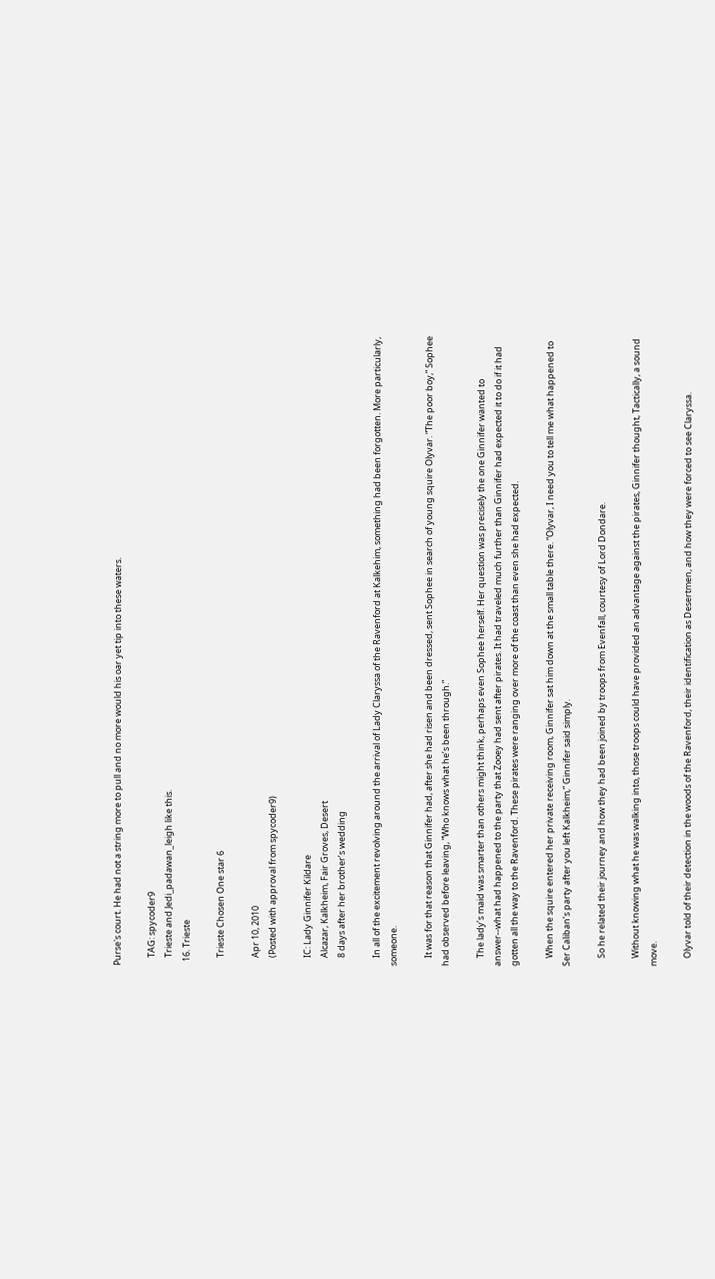Purse's court. He had not a string more to pull and no more would his oar yet tip into these waters.

    TAG: spycoder9
    Trieste and Jedi_padawan_leigh like this.
  16. Trieste

    Trieste Chosen One star 6

    Apr 10, 2010
    (Posted with approval from spycoder9)

    IC: Lady Ginnifer Kildare
    Alcazar, Kalkheim, Fair Groves, Desert
    8 days after her brother’s wedding

    In all of the excitement revolving around the arrival of Lady Claryssa of the Ravenford at Kalkehim, something had been forgotten. More particularly, someone.

    It was for that reason that Ginnifer had, after she had risen and been dressed, sent Sophee in search of young squire Olyvar. “The poor boy,” Sophee had observed before leaving, “Who knows what he’s been through.”

    The lady’s maid was smarter than others might think, perhaps even Sophee herself. Her question was precisely the one Ginnifer wanted to answer--what had happened to the party that Zooey had sent after pirates. It had traveled much further than Ginnifer had expected it to do if it had gotten all the way to the Ravenford. These pirates were ranging over more of the coast than even she had expected.

    When the squire entered her private receiving room, Ginnifer sat him down at the small table there. “Olyvar, I need you to tell me what happened to Ser Caliban’s party after you left Kalkheim,” Ginnifer said simply.

    So he related their journey and how they had been joined by troops from Evenfall, courtesy of Lord Dondare.

    Without knowing what he was walking into, those troops could have provided an advantage against the pirates, Ginnifer thought, Tactically, a sound move.

    Olyvar told of their detection in the woods of the Ravenford, their identification as Desertmen, and how they were forced to see Claryssa.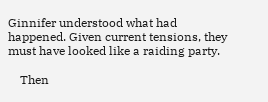Ginnifer understood what had happened. Given current tensions, they must have looked like a raiding party.

    Then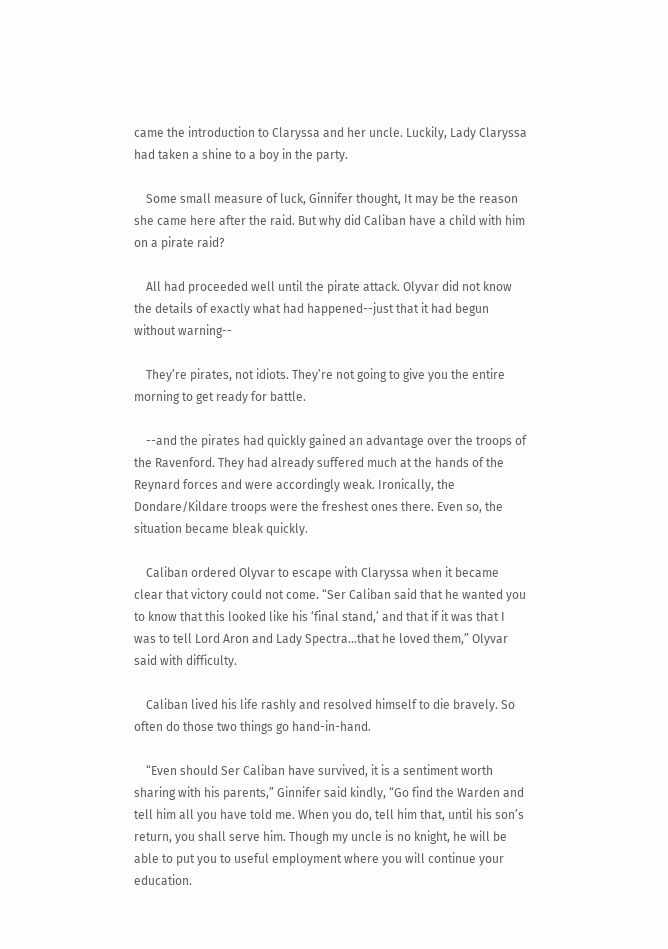came the introduction to Claryssa and her uncle. Luckily, Lady Claryssa had taken a shine to a boy in the party.

    Some small measure of luck, Ginnifer thought, It may be the reason she came here after the raid. But why did Caliban have a child with him on a pirate raid?

    All had proceeded well until the pirate attack. Olyvar did not know the details of exactly what had happened--just that it had begun without warning--

    They’re pirates, not idiots. They’re not going to give you the entire morning to get ready for battle.

    --and the pirates had quickly gained an advantage over the troops of the Ravenford. They had already suffered much at the hands of the Reynard forces and were accordingly weak. Ironically, the Dondare/Kildare troops were the freshest ones there. Even so, the situation became bleak quickly.

    Caliban ordered Olyvar to escape with Claryssa when it became clear that victory could not come. “Ser Caliban said that he wanted you to know that this looked like his ‘final stand,’ and that if it was that I was to tell Lord Aron and Lady Spectra...that he loved them,” Olyvar said with difficulty.

    Caliban lived his life rashly and resolved himself to die bravely. So often do those two things go hand-in-hand.

    “Even should Ser Caliban have survived, it is a sentiment worth sharing with his parents,” Ginnifer said kindly, “Go find the Warden and tell him all you have told me. When you do, tell him that, until his son’s return, you shall serve him. Though my uncle is no knight, he will be able to put you to useful employment where you will continue your education.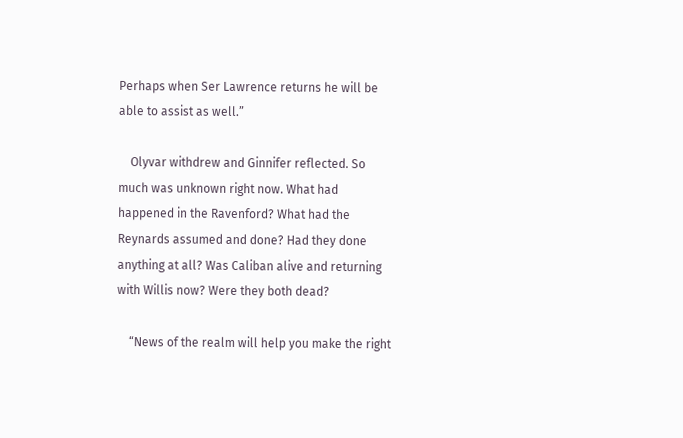Perhaps when Ser Lawrence returns he will be able to assist as well.”

    Olyvar withdrew and Ginnifer reflected. So much was unknown right now. What had happened in the Ravenford? What had the Reynards assumed and done? Had they done anything at all? Was Caliban alive and returning with Willis now? Were they both dead?

    “News of the realm will help you make the right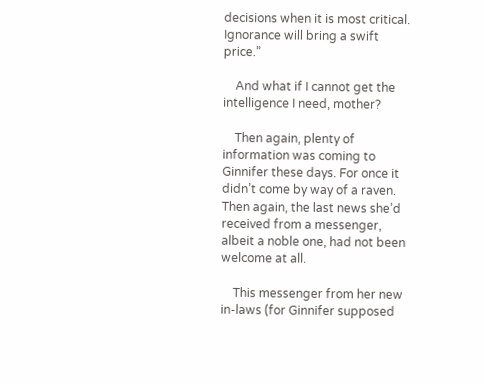decisions when it is most critical. Ignorance will bring a swift price.”

    And what if I cannot get the intelligence I need, mother?

    Then again, plenty of information was coming to Ginnifer these days. For once it didn’t come by way of a raven. Then again, the last news she’d received from a messenger, albeit a noble one, had not been welcome at all.

    This messenger from her new in-laws (for Ginnifer supposed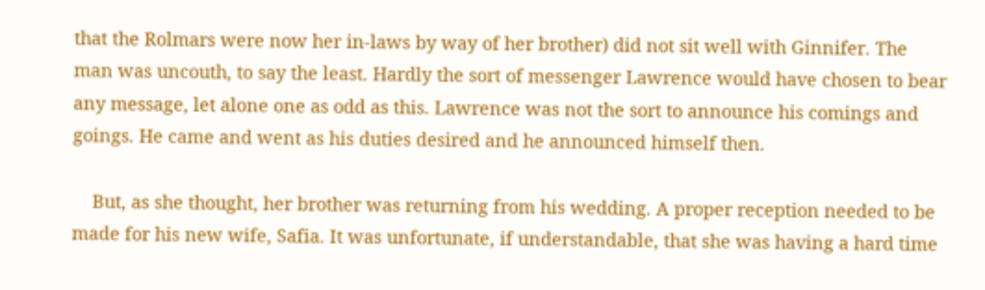that the Rolmars were now her in-laws by way of her brother) did not sit well with Ginnifer. The man was uncouth, to say the least. Hardly the sort of messenger Lawrence would have chosen to bear any message, let alone one as odd as this. Lawrence was not the sort to announce his comings and goings. He came and went as his duties desired and he announced himself then.

    But, as she thought, her brother was returning from his wedding. A proper reception needed to be made for his new wife, Safia. It was unfortunate, if understandable, that she was having a hard time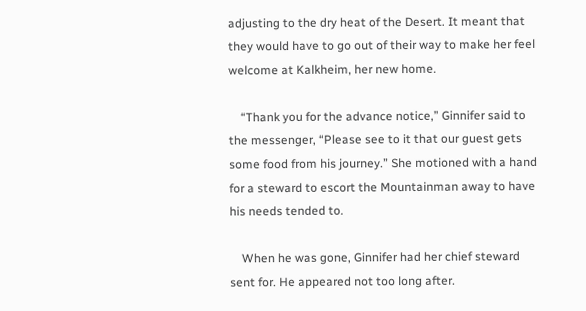adjusting to the dry heat of the Desert. It meant that they would have to go out of their way to make her feel welcome at Kalkheim, her new home.

    “Thank you for the advance notice,” Ginnifer said to the messenger, “Please see to it that our guest gets some food from his journey.” She motioned with a hand for a steward to escort the Mountainman away to have his needs tended to.

    When he was gone, Ginnifer had her chief steward sent for. He appeared not too long after.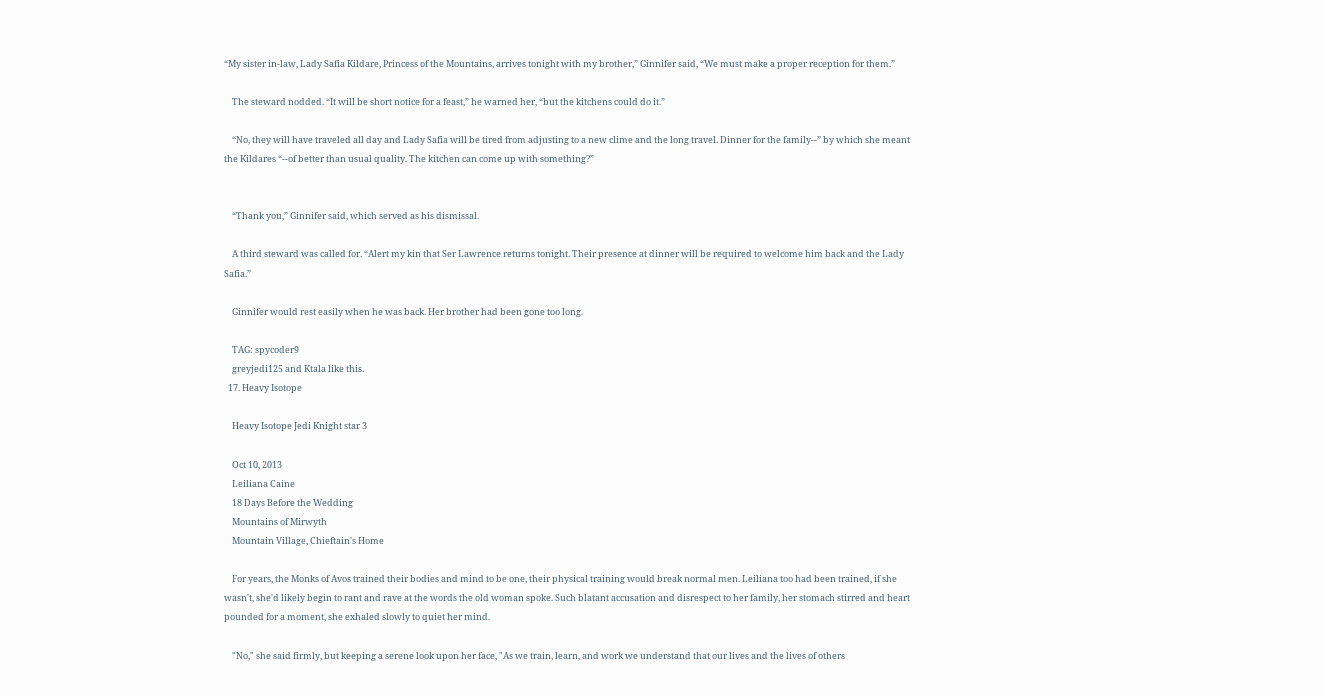“My sister in-law, Lady Safia Kildare, Princess of the Mountains, arrives tonight with my brother,” Ginnifer said, “We must make a proper reception for them.”

    The steward nodded. “It will be short notice for a feast,” he warned her, “but the kitchens could do it.”

    “No, they will have traveled all day and Lady Safia will be tired from adjusting to a new clime and the long travel. Dinner for the family--” by which she meant the Kildares “--of better than usual quality. The kitchen can come up with something?”


    “Thank you,” Ginnifer said, which served as his dismissal.

    A third steward was called for. “Alert my kin that Ser Lawrence returns tonight. Their presence at dinner will be required to welcome him back and the Lady Safia.”

    Ginnifer would rest easily when he was back. Her brother had been gone too long.

    TAG: spycoder9
    greyjedi125 and Ktala like this.
  17. Heavy Isotope

    Heavy Isotope Jedi Knight star 3

    Oct 10, 2013
    Leiliana Caine
    18 Days Before the Wedding
    Mountains of Mirwyth
    Mountain Village, Chieftain's Home

    For years, the Monks of Avos trained their bodies and mind to be one, their physical training would break normal men. Leiliana too had been trained, if she wasn't, she'd likely begin to rant and rave at the words the old woman spoke. Such blatant accusation and disrespect to her family, her stomach stirred and heart pounded for a moment, she exhaled slowly to quiet her mind.

    "No," she said firmly, but keeping a serene look upon her face, "As we train, learn, and work we understand that our lives and the lives of others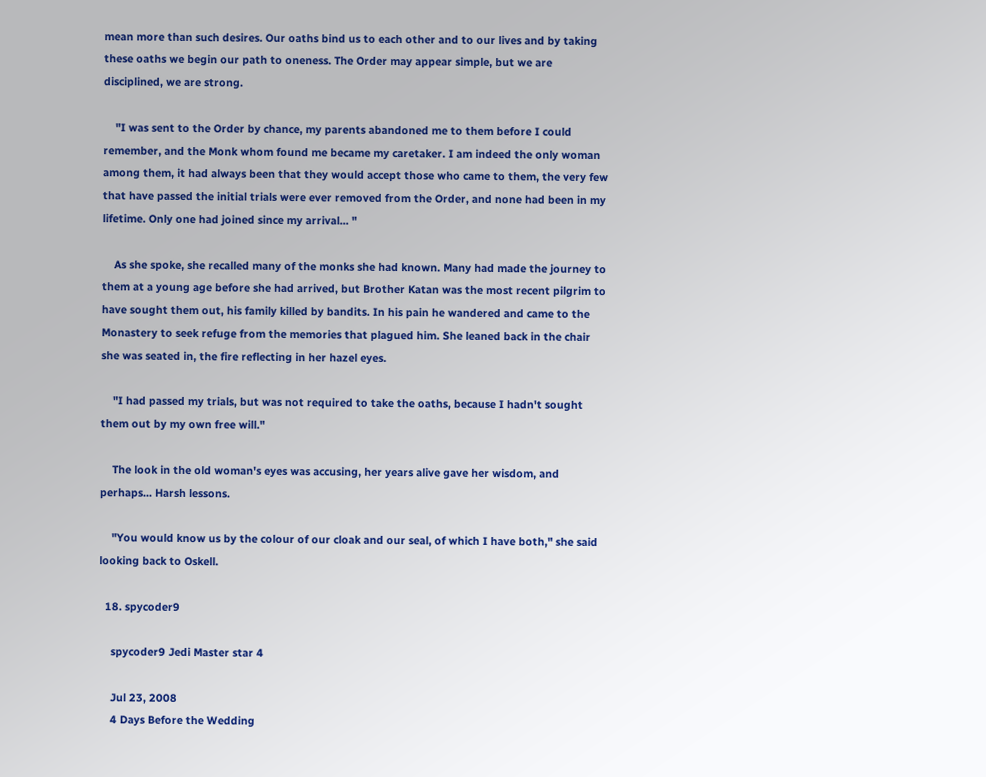mean more than such desires. Our oaths bind us to each other and to our lives and by taking these oaths we begin our path to oneness. The Order may appear simple, but we are disciplined, we are strong.

    "I was sent to the Order by chance, my parents abandoned me to them before I could remember, and the Monk whom found me became my caretaker. I am indeed the only woman among them, it had always been that they would accept those who came to them, the very few that have passed the initial trials were ever removed from the Order, and none had been in my lifetime. Only one had joined since my arrival... "

    As she spoke, she recalled many of the monks she had known. Many had made the journey to them at a young age before she had arrived, but Brother Katan was the most recent pilgrim to have sought them out, his family killed by bandits. In his pain he wandered and came to the Monastery to seek refuge from the memories that plagued him. She leaned back in the chair she was seated in, the fire reflecting in her hazel eyes.

    "I had passed my trials, but was not required to take the oaths, because I hadn't sought them out by my own free will."

    The look in the old woman's eyes was accusing, her years alive gave her wisdom, and perhaps... Harsh lessons.

    "You would know us by the colour of our cloak and our seal, of which I have both," she said looking back to Oskell.

  18. spycoder9

    spycoder9 Jedi Master star 4

    Jul 23, 2008
    4 Days Before the Wedding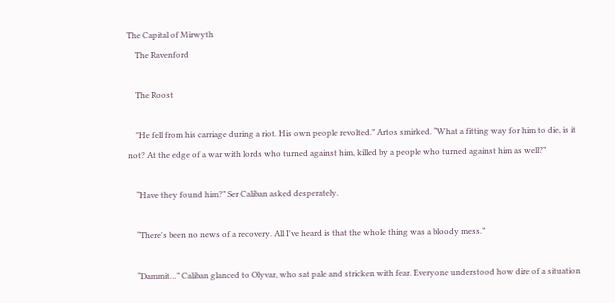The Capital of Mirwyth
    The Ravenford

    The Roost

    "He fell from his carriage during a riot. His own people revolted.” Artos smirked. “What a fitting way for him to die, is it not? At the edge of a war with lords who turned against him, killed by a people who turned against him as well?”

    “Have they found him?” Ser Caliban asked desperately.

    “There's been no news of a recovery. All I've heard is that the whole thing was a bloody mess.”

    “Dammit…” Caliban glanced to Olyvar, who sat pale and stricken with fear. Everyone understood how dire of a situation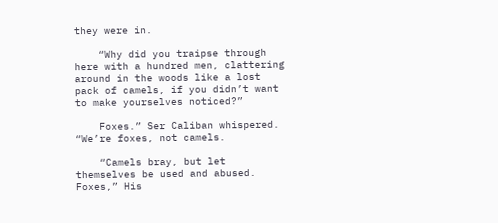they were in.

    “Why did you traipse through here with a hundred men, clattering around in the woods like a lost pack of camels, if you didn’t want to make yourselves noticed?”

    Foxes.” Ser Caliban whispered. “We’re foxes, not camels.

    “Camels bray, but let themselves be used and abused. Foxes,” His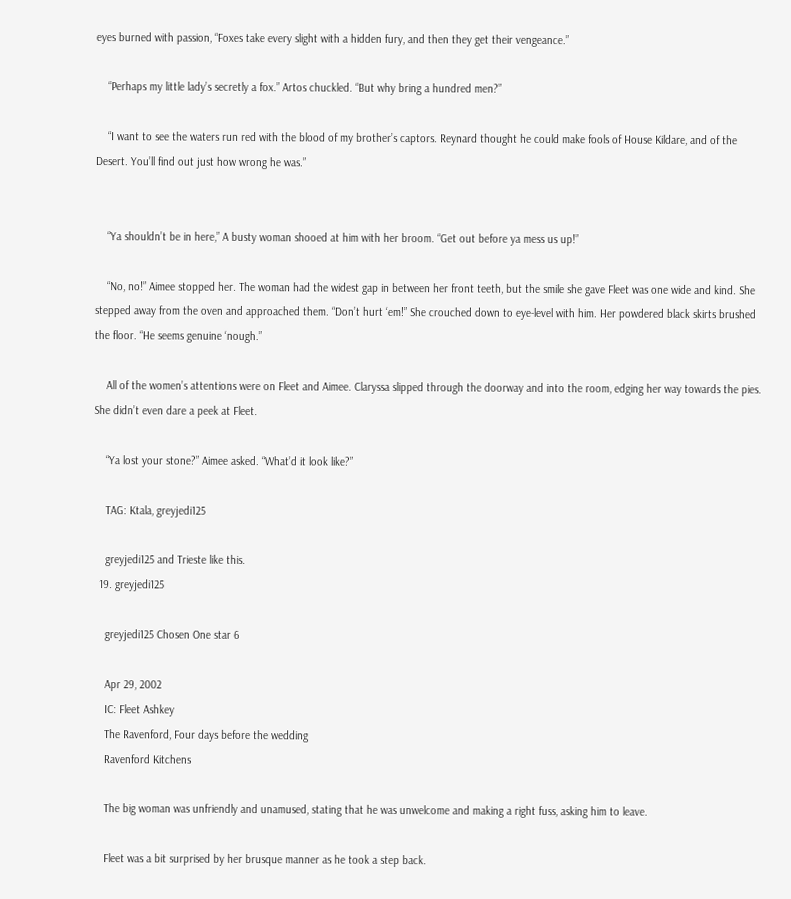eyes burned with passion, “Foxes take every slight with a hidden fury, and then they get their vengeance.”

    “Perhaps my little lady’s secretly a fox.” Artos chuckled. “But why bring a hundred men?”

    “I want to see the waters run red with the blood of my brother’s captors. Reynard thought he could make fools of House Kildare, and of the Desert. You’ll find out just how wrong he was.”


    “Ya shouldn’t be in here,” A busty woman shooed at him with her broom. “Get out before ya mess us up!”

    “No, no!” Aimee stopped her. The woman had the widest gap in between her front teeth, but the smile she gave Fleet was one wide and kind. She stepped away from the oven and approached them. “Don’t hurt ‘em!” She crouched down to eye-level with him. Her powdered black skirts brushed the floor. “He seems genuine ‘nough.”

    All of the women’s attentions were on Fleet and Aimee. Claryssa slipped through the doorway and into the room, edging her way towards the pies. She didn’t even dare a peek at Fleet.

    “Ya lost your stone?” Aimee asked. “What’d it look like?”

    TAG: Ktala, greyjedi125

    greyjedi125 and Trieste like this.
  19. greyjedi125

    greyjedi125 Chosen One star 6

    Apr 29, 2002
    IC: Fleet Ashkey
    The Ravenford, Four days before the wedding
    Ravenford Kitchens

    The big woman was unfriendly and unamused, stating that he was unwelcome and making a right fuss, asking him to leave.

    Fleet was a bit surprised by her brusque manner as he took a step back.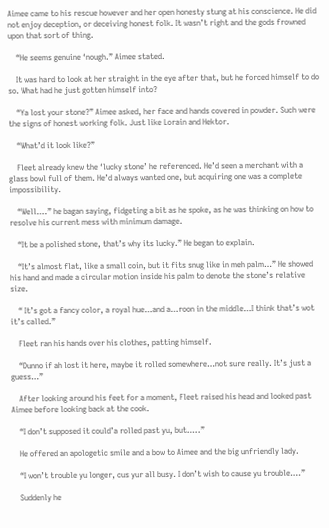Aimee came to his rescue however and her open honesty stung at his conscience. He did not enjoy deception, or deceiving honest folk. It wasn’t right and the gods frowned upon that sort of thing.

    “He seems genuine ‘nough.” Aimee stated.

    It was hard to look at her straight in the eye after that, but he forced himself to do so. What had he just gotten himself into?

    “Ya lost your stone?” Aimee asked, her face and hands covered in powder. Such were the signs of honest working folk. Just like Lorain and Hektor.

    “What’d it look like?”

    Fleet already knew the ‘lucky stone’ he referenced. He’d seen a merchant with a glass bowl full of them. He’d always wanted one, but acquiring one was a complete impossibility.

    “Well….” he bagan saying, fidgeting a bit as he spoke, as he was thinking on how to resolve his current mess with minimum damage.

    “It be a polished stone, that’s why its lucky.” He began to explain.

    “It’s almost flat, like a small coin, but it fits snug like in meh palm…” He showed his hand and made a circular motion inside his palm to denote the stone’s relative size.

    “ It’s got a fancy color, a royal hue…and a…roon in the middle…I think that’s wot it’s called.”

    Fleet ran his hands over his clothes, patting himself.

    “Dunno if ah lost it here, maybe it rolled somewhere…not sure really. It’s just a guess…”

    After looking around his feet for a moment, Fleet raised his head and looked past Aimee before looking back at the cook.

    “I don’t supposed it could’a rolled past yu, but…..”

    He offered an apologetic smile and a bow to Aimee and the big unfriendly lady.

    “I won’t trouble yu longer, cus yur all busy. I don’t wish to cause yu trouble….”

    Suddenly he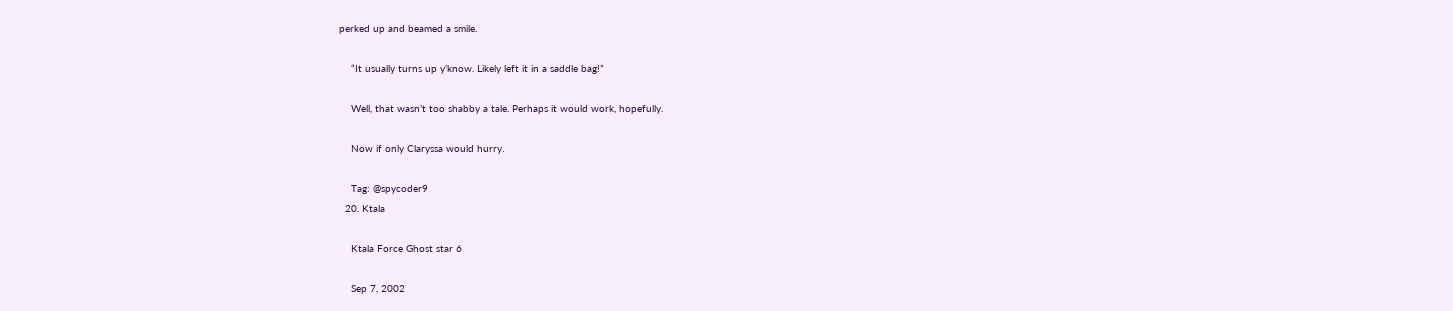perked up and beamed a smile.

    “It usually turns up y’know. Likely left it in a saddle bag!”

    Well, that wasn’t too shabby a tale. Perhaps it would work, hopefully.

    Now if only Claryssa would hurry.

    Tag: @spycoder9
  20. Ktala

    Ktala Force Ghost star 6

    Sep 7, 2002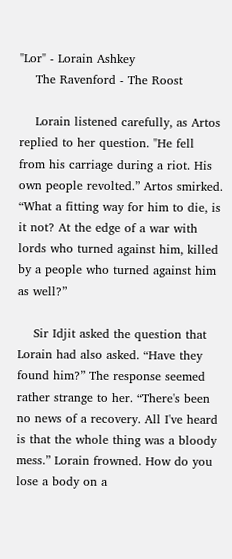"Lor" - Lorain Ashkey
    The Ravenford - The Roost

    Lorain listened carefully, as Artos replied to her question. "He fell from his carriage during a riot. His own people revolted.” Artos smirked. “What a fitting way for him to die, is it not? At the edge of a war with lords who turned against him, killed by a people who turned against him as well?”

    Sir Idjit asked the question that Lorain had also asked. “Have they found him?” The response seemed rather strange to her. “There's been no news of a recovery. All I've heard is that the whole thing was a bloody mess.” Lorain frowned. How do you lose a body on a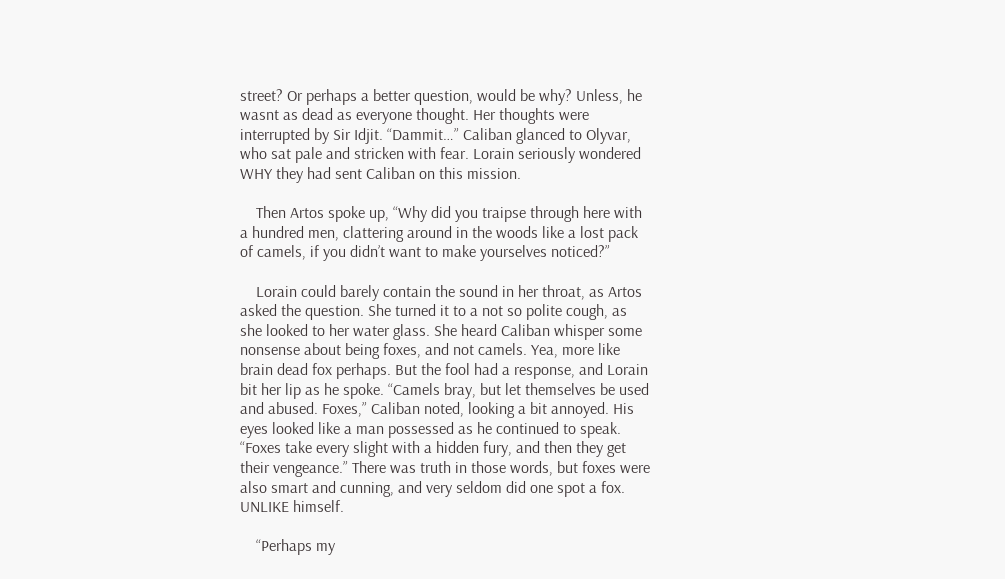street? Or perhaps a better question, would be why? Unless, he wasnt as dead as everyone thought. Her thoughts were interrupted by Sir Idjit. “Dammit…” Caliban glanced to Olyvar, who sat pale and stricken with fear. Lorain seriously wondered WHY they had sent Caliban on this mission.

    Then Artos spoke up, “Why did you traipse through here with a hundred men, clattering around in the woods like a lost pack of camels, if you didn’t want to make yourselves noticed?”

    Lorain could barely contain the sound in her throat, as Artos asked the question. She turned it to a not so polite cough, as she looked to her water glass. She heard Caliban whisper some nonsense about being foxes, and not camels. Yea, more like brain dead fox perhaps. But the fool had a response, and Lorain bit her lip as he spoke. “Camels bray, but let themselves be used and abused. Foxes,” Caliban noted, looking a bit annoyed. His eyes looked like a man possessed as he continued to speak. “Foxes take every slight with a hidden fury, and then they get their vengeance.” There was truth in those words, but foxes were also smart and cunning, and very seldom did one spot a fox. UNLIKE himself.

    “Perhaps my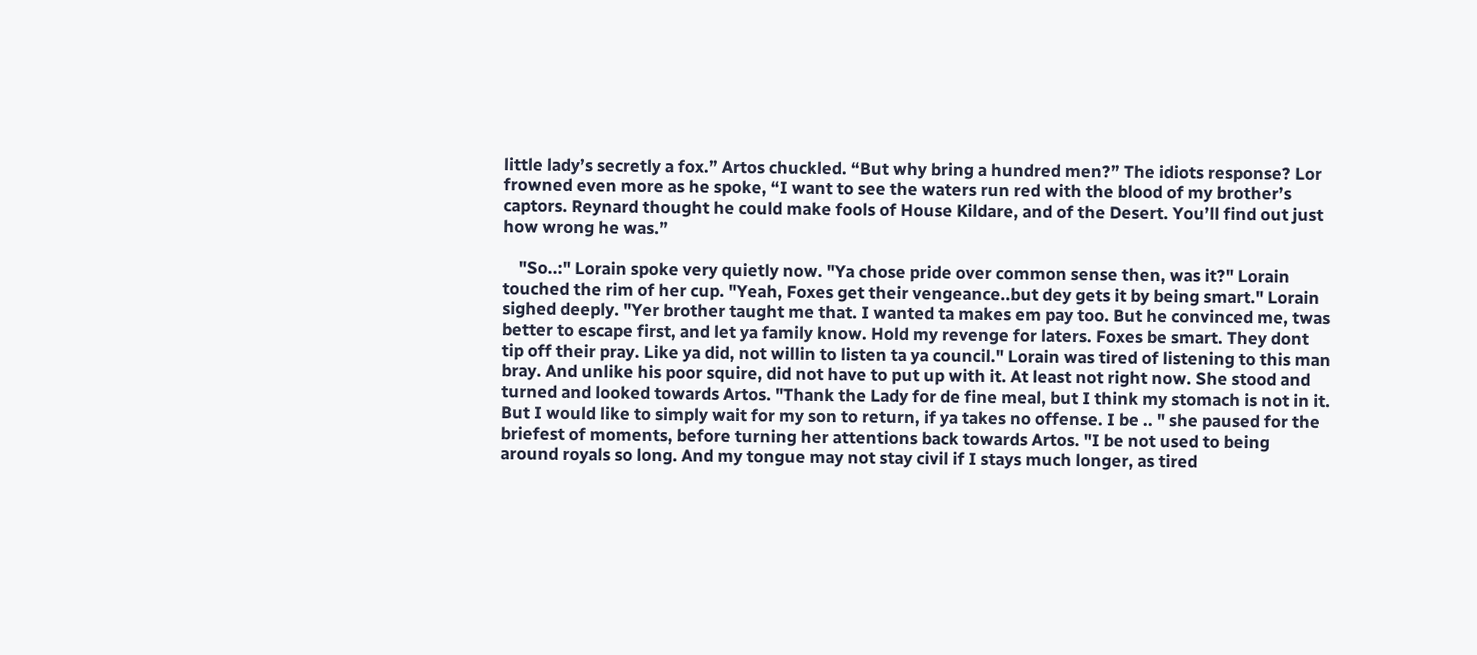little lady’s secretly a fox.” Artos chuckled. “But why bring a hundred men?” The idiots response? Lor frowned even more as he spoke, “I want to see the waters run red with the blood of my brother’s captors. Reynard thought he could make fools of House Kildare, and of the Desert. You’ll find out just how wrong he was.”

    "So..:" Lorain spoke very quietly now. "Ya chose pride over common sense then, was it?" Lorain touched the rim of her cup. "Yeah, Foxes get their vengeance..but dey gets it by being smart." Lorain sighed deeply. "Yer brother taught me that. I wanted ta makes em pay too. But he convinced me, twas better to escape first, and let ya family know. Hold my revenge for laters. Foxes be smart. They dont tip off their pray. Like ya did, not willin to listen ta ya council." Lorain was tired of listening to this man bray. And unlike his poor squire, did not have to put up with it. At least not right now. She stood and turned and looked towards Artos. "Thank the Lady for de fine meal, but I think my stomach is not in it. But I would like to simply wait for my son to return, if ya takes no offense. I be .. " she paused for the briefest of moments, before turning her attentions back towards Artos. "I be not used to being around royals so long. And my tongue may not stay civil if I stays much longer, as tired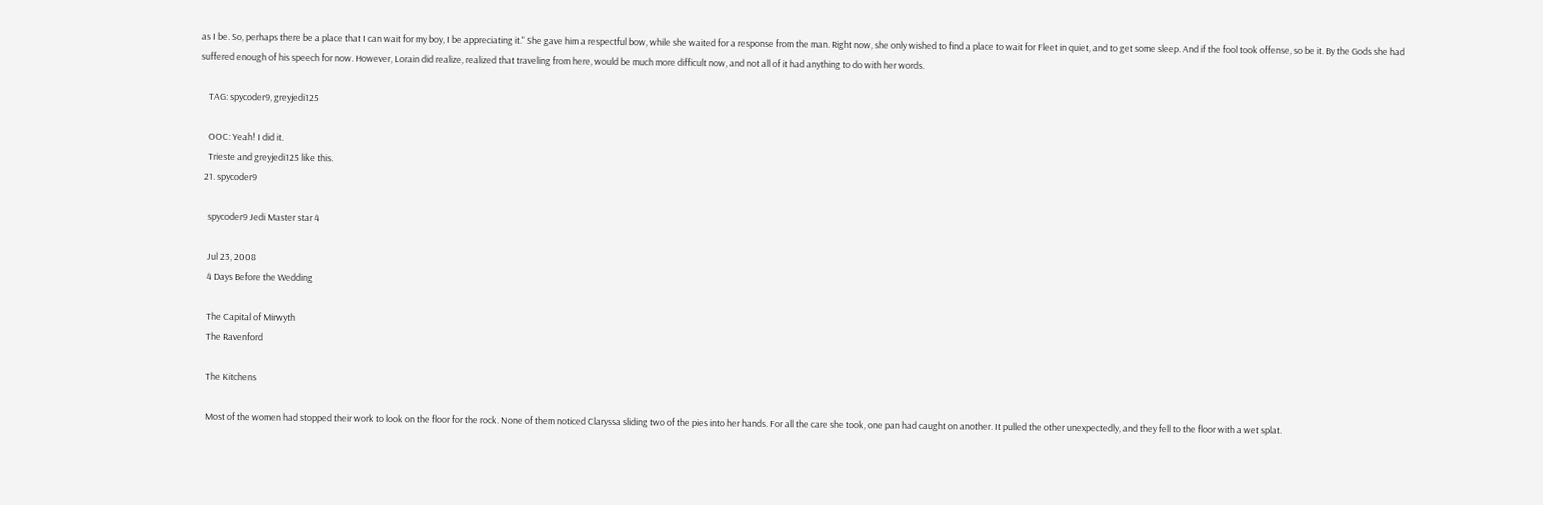as I be. So, perhaps there be a place that I can wait for my boy, I be appreciating it." She gave him a respectful bow, while she waited for a response from the man. Right now, she only wished to find a place to wait for Fleet in quiet, and to get some sleep. And if the fool took offense, so be it. By the Gods she had suffered enough of his speech for now. However, Lorain did realize, realized that traveling from here, would be much more difficult now, and not all of it had anything to do with her words.

    TAG: spycoder9, greyjedi125

    OOC: Yeah! I did it.
    Trieste and greyjedi125 like this.
  21. spycoder9

    spycoder9 Jedi Master star 4

    Jul 23, 2008
    4 Days Before the Wedding

    The Capital of Mirwyth
    The Ravenford

    The Kitchens

    Most of the women had stopped their work to look on the floor for the rock. None of them noticed Claryssa sliding two of the pies into her hands. For all the care she took, one pan had caught on another. It pulled the other unexpectedly, and they fell to the floor with a wet splat.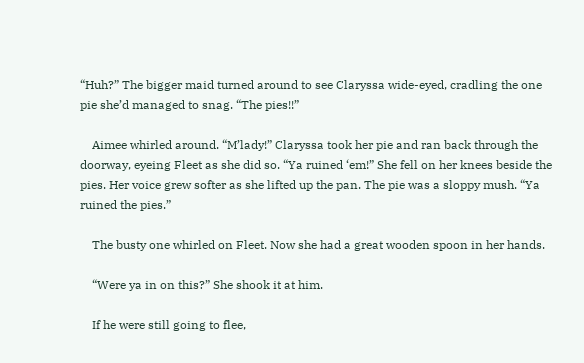“Huh?” The bigger maid turned around to see Claryssa wide-eyed, cradling the one pie she’d managed to snag. “The pies!!”

    Aimee whirled around. “M’lady!” Claryssa took her pie and ran back through the doorway, eyeing Fleet as she did so. “Ya ruined ‘em!” She fell on her knees beside the pies. Her voice grew softer as she lifted up the pan. The pie was a sloppy mush. “Ya ruined the pies.”

    The busty one whirled on Fleet. Now she had a great wooden spoon in her hands.

    “Were ya in on this?” She shook it at him.

    If he were still going to flee,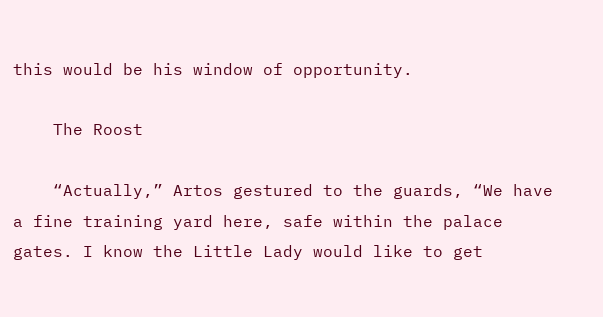this would be his window of opportunity.

    The Roost

    “Actually,” Artos gestured to the guards, “We have a fine training yard here, safe within the palace gates. I know the Little Lady would like to get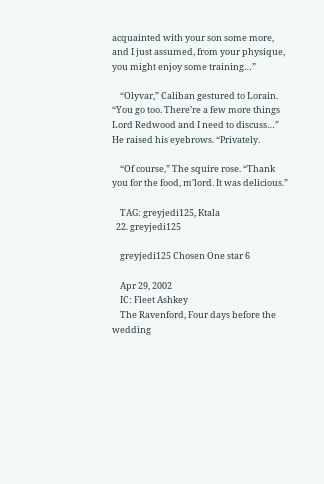acquainted with your son some more, and I just assumed, from your physique, you might enjoy some training…”

    “Olyvar,” Caliban gestured to Lorain. “You go too. There’re a few more things Lord Redwood and I need to discuss…” He raised his eyebrows. “Privately.

    “Of course,” The squire rose. “Thank you for the food, m’lord. It was delicious.”

    TAG: greyjedi125, Ktala
  22. greyjedi125

    greyjedi125 Chosen One star 6

    Apr 29, 2002
    IC: Fleet Ashkey
    The Ravenford, Four days before the wedding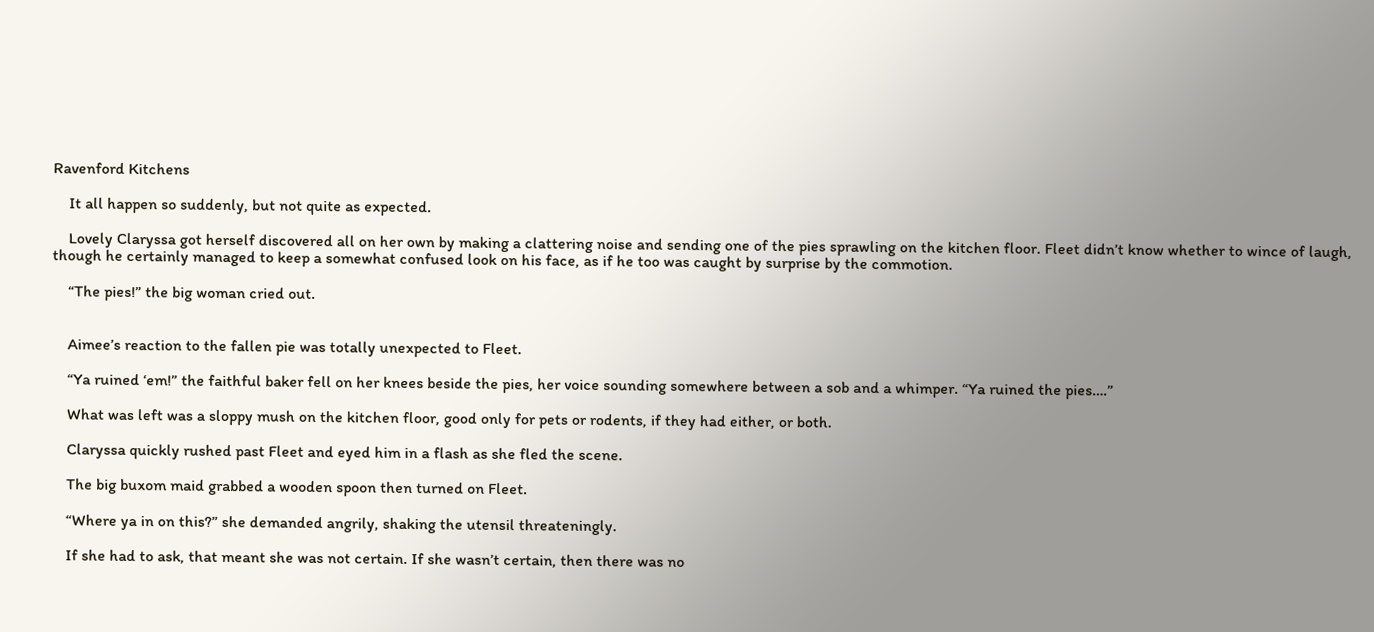Ravenford Kitchens

    It all happen so suddenly, but not quite as expected.

    Lovely Claryssa got herself discovered all on her own by making a clattering noise and sending one of the pies sprawling on the kitchen floor. Fleet didn’t know whether to wince of laugh, though he certainly managed to keep a somewhat confused look on his face, as if he too was caught by surprise by the commotion.

    “The pies!” the big woman cried out.


    Aimee’s reaction to the fallen pie was totally unexpected to Fleet.

    “Ya ruined ‘em!” the faithful baker fell on her knees beside the pies, her voice sounding somewhere between a sob and a whimper. “Ya ruined the pies….”

    What was left was a sloppy mush on the kitchen floor, good only for pets or rodents, if they had either, or both.

    Claryssa quickly rushed past Fleet and eyed him in a flash as she fled the scene.

    The big buxom maid grabbed a wooden spoon then turned on Fleet.

    “Where ya in on this?” she demanded angrily, shaking the utensil threateningly.

    If she had to ask, that meant she was not certain. If she wasn’t certain, then there was no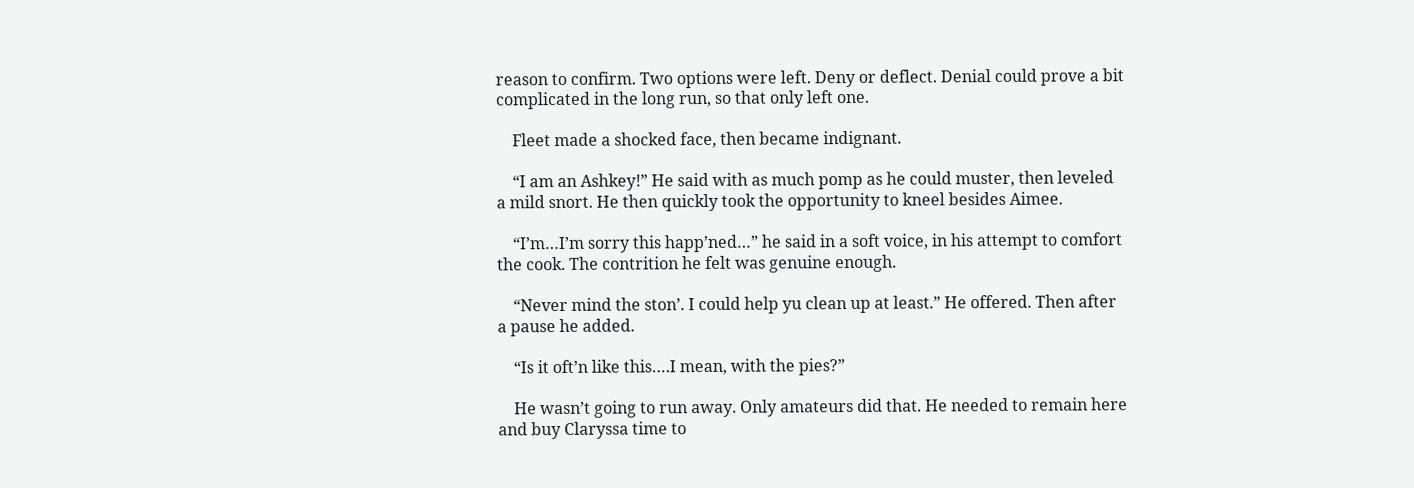reason to confirm. Two options were left. Deny or deflect. Denial could prove a bit complicated in the long run, so that only left one.

    Fleet made a shocked face, then became indignant.

    “I am an Ashkey!” He said with as much pomp as he could muster, then leveled a mild snort. He then quickly took the opportunity to kneel besides Aimee.

    “I’m…I’m sorry this happ’ned…” he said in a soft voice, in his attempt to comfort the cook. The contrition he felt was genuine enough.

    “Never mind the ston’. I could help yu clean up at least.” He offered. Then after a pause he added.

    “Is it oft’n like this….I mean, with the pies?”

    He wasn’t going to run away. Only amateurs did that. He needed to remain here and buy Claryssa time to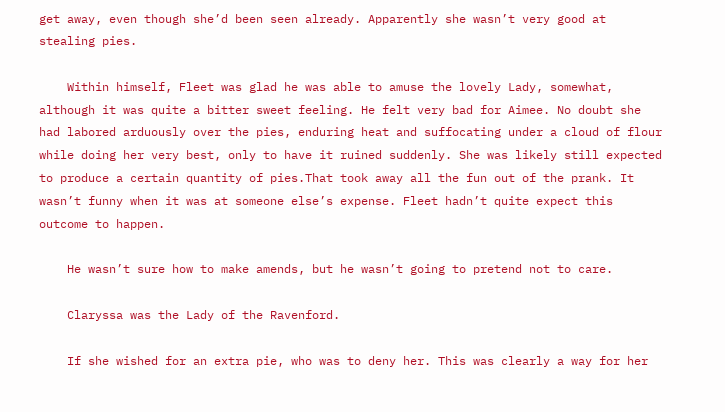get away, even though she’d been seen already. Apparently she wasn’t very good at stealing pies.

    Within himself, Fleet was glad he was able to amuse the lovely Lady, somewhat, although it was quite a bitter sweet feeling. He felt very bad for Aimee. No doubt she had labored arduously over the pies, enduring heat and suffocating under a cloud of flour while doing her very best, only to have it ruined suddenly. She was likely still expected to produce a certain quantity of pies.That took away all the fun out of the prank. It wasn’t funny when it was at someone else’s expense. Fleet hadn’t quite expect this outcome to happen.

    He wasn’t sure how to make amends, but he wasn’t going to pretend not to care.

    Claryssa was the Lady of the Ravenford.

    If she wished for an extra pie, who was to deny her. This was clearly a way for her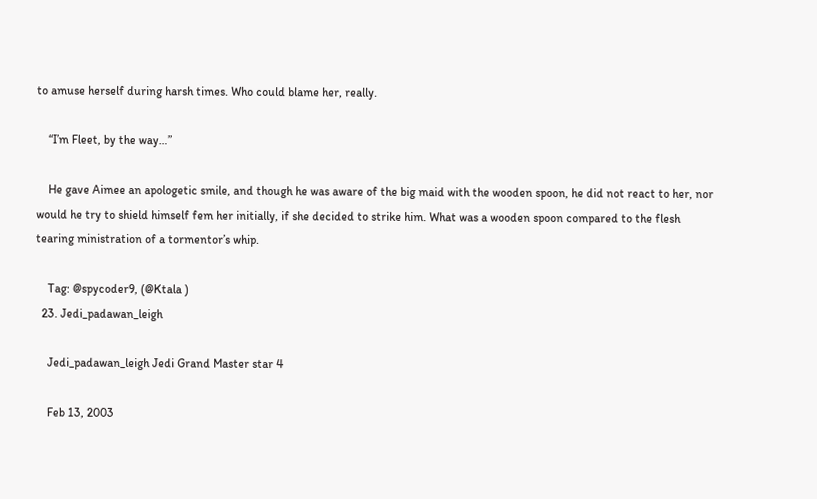to amuse herself during harsh times. Who could blame her, really.

    “I’m Fleet, by the way…”

    He gave Aimee an apologetic smile, and though he was aware of the big maid with the wooden spoon, he did not react to her, nor would he try to shield himself fem her initially, if she decided to strike him. What was a wooden spoon compared to the flesh tearing ministration of a tormentor’s whip.

    Tag: @spycoder9, (@Ktala )
  23. Jedi_padawan_leigh

    Jedi_padawan_leigh Jedi Grand Master star 4

    Feb 13, 2003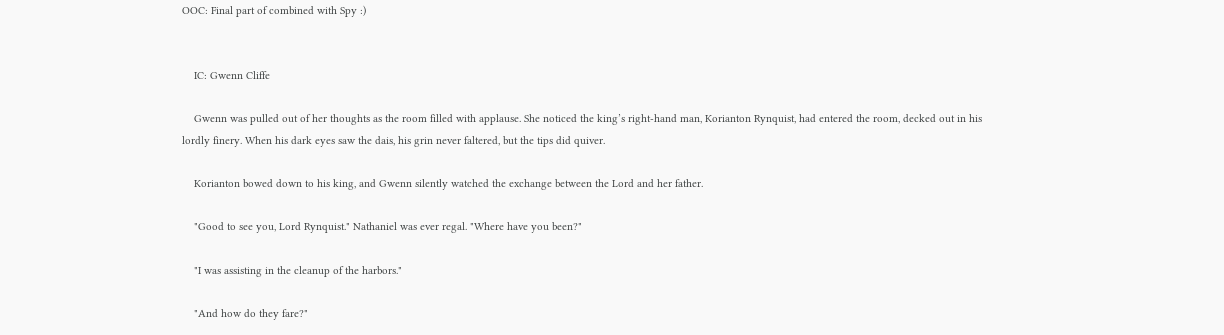OOC: Final part of combined with Spy :)


    IC: Gwenn Cliffe

    Gwenn was pulled out of her thoughts as the room filled with applause. She noticed the king’s right-hand man, Korianton Rynquist, had entered the room, decked out in his lordly finery. When his dark eyes saw the dais, his grin never faltered, but the tips did quiver.

    Korianton bowed down to his king, and Gwenn silently watched the exchange between the Lord and her father.

    "Good to see you, Lord Rynquist." Nathaniel was ever regal. "Where have you been?"

    "I was assisting in the cleanup of the harbors."

    "And how do they fare?"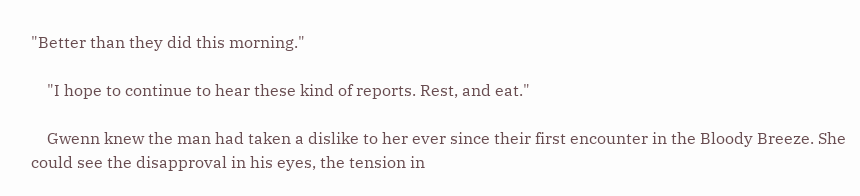"Better than they did this morning."

    "I hope to continue to hear these kind of reports. Rest, and eat."

    Gwenn knew the man had taken a dislike to her ever since their first encounter in the Bloody Breeze. She could see the disapproval in his eyes, the tension in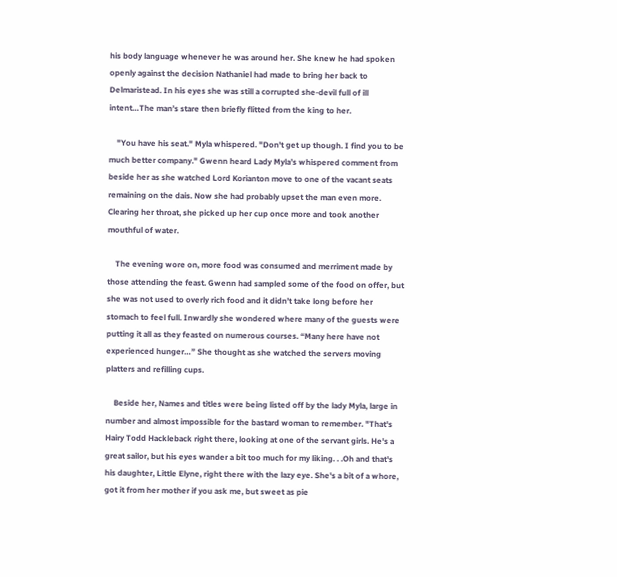his body language whenever he was around her. She knew he had spoken openly against the decision Nathaniel had made to bring her back to Delmaristead. In his eyes she was still a corrupted she-devil full of ill intent…The man’s stare then briefly flitted from the king to her.

    "You have his seat." Myla whispered. "Don't get up though. I find you to be much better company." Gwenn heard Lady Myla’s whispered comment from beside her as she watched Lord Korianton move to one of the vacant seats remaining on the dais. Now she had probably upset the man even more. Clearing her throat, she picked up her cup once more and took another mouthful of water.

    The evening wore on, more food was consumed and merriment made by those attending the feast. Gwenn had sampled some of the food on offer, but she was not used to overly rich food and it didn’t take long before her stomach to feel full. Inwardly she wondered where many of the guests were putting it all as they feasted on numerous courses. “Many here have not experienced hunger…” She thought as she watched the servers moving platters and refilling cups.

    Beside her, Names and titles were being listed off by the lady Myla, large in number and almost impossible for the bastard woman to remember. "That's Hairy Todd Hackleback right there, looking at one of the servant girls. He's a great sailor, but his eyes wander a bit too much for my liking. . .Oh and that's his daughter, Little Elyne, right there with the lazy eye. She's a bit of a whore, got it from her mother if you ask me, but sweet as pie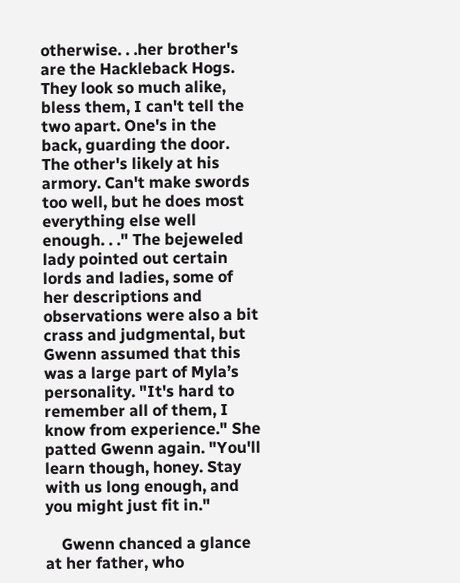otherwise. . .her brother's are the Hackleback Hogs. They look so much alike, bless them, I can't tell the two apart. One's in the back, guarding the door. The other's likely at his armory. Can't make swords too well, but he does most everything else well enough. . ." The bejeweled lady pointed out certain lords and ladies, some of her descriptions and observations were also a bit crass and judgmental, but Gwenn assumed that this was a large part of Myla’s personality. "It's hard to remember all of them, I know from experience." She patted Gwenn again. "You'll learn though, honey. Stay with us long enough, and you might just fit in."

    Gwenn chanced a glance at her father, who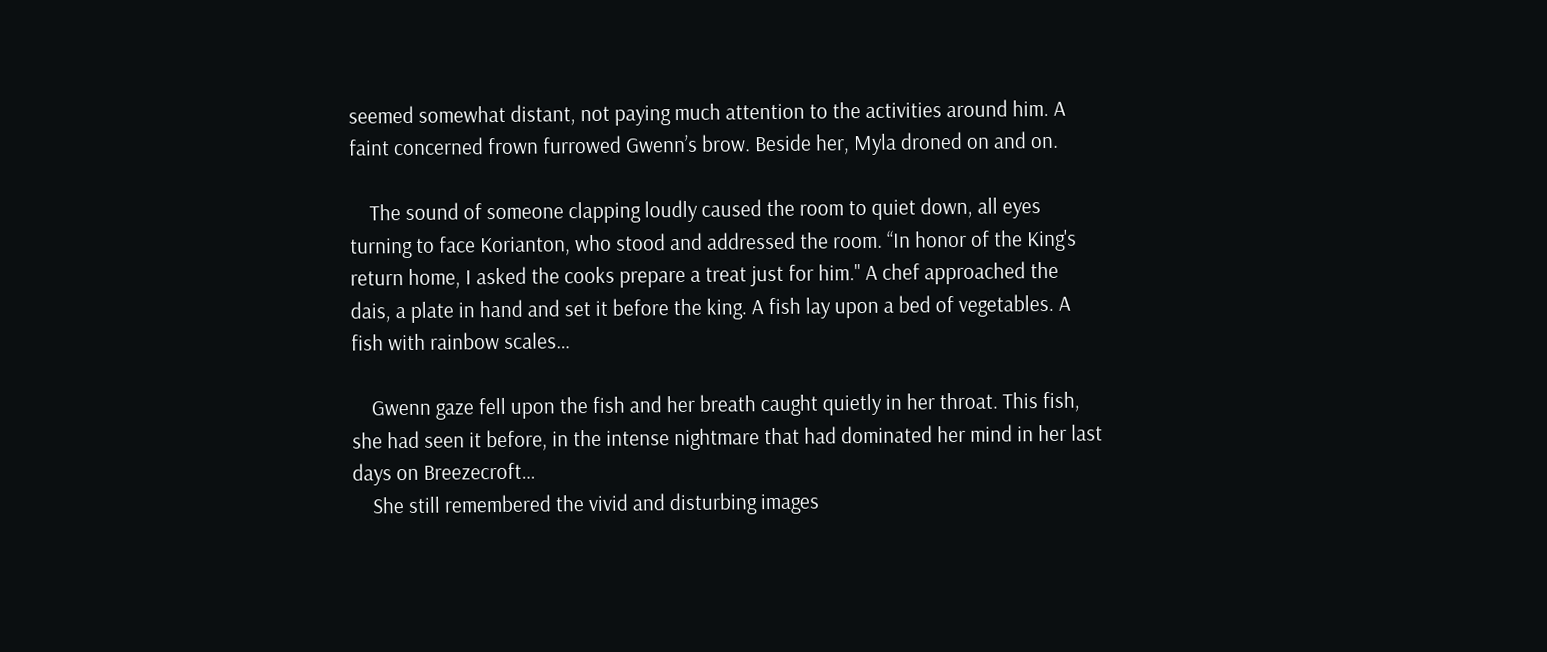seemed somewhat distant, not paying much attention to the activities around him. A faint concerned frown furrowed Gwenn’s brow. Beside her, Myla droned on and on.

    The sound of someone clapping loudly caused the room to quiet down, all eyes turning to face Korianton, who stood and addressed the room. “In honor of the King's return home, I asked the cooks prepare a treat just for him." A chef approached the dais, a plate in hand and set it before the king. A fish lay upon a bed of vegetables. A fish with rainbow scales…

    Gwenn gaze fell upon the fish and her breath caught quietly in her throat. This fish, she had seen it before, in the intense nightmare that had dominated her mind in her last days on Breezecroft…
    She still remembered the vivid and disturbing images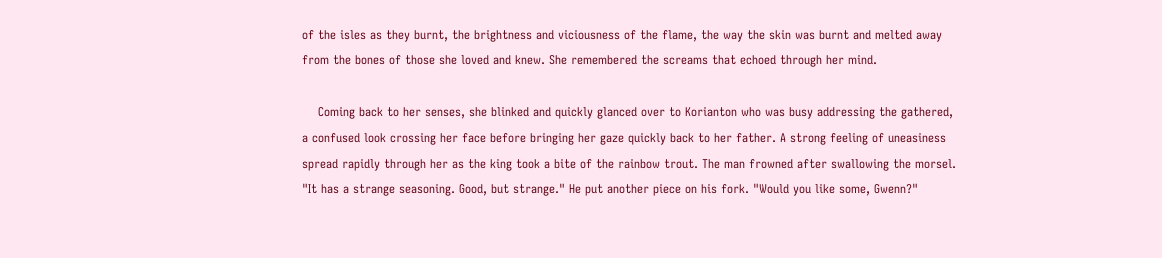of the isles as they burnt, the brightness and viciousness of the flame, the way the skin was burnt and melted away from the bones of those she loved and knew. She remembered the screams that echoed through her mind.

    Coming back to her senses, she blinked and quickly glanced over to Korianton who was busy addressing the gathered, a confused look crossing her face before bringing her gaze quickly back to her father. A strong feeling of uneasiness spread rapidly through her as the king took a bite of the rainbow trout. The man frowned after swallowing the morsel. "It has a strange seasoning. Good, but strange." He put another piece on his fork. "Would you like some, Gwenn?"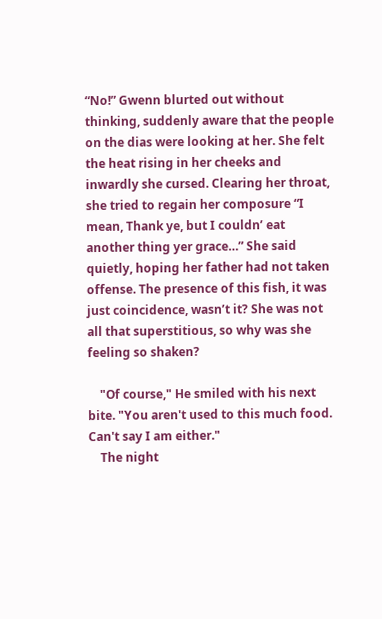“No!” Gwenn blurted out without thinking, suddenly aware that the people on the dias were looking at her. She felt the heat rising in her cheeks and inwardly she cursed. Clearing her throat, she tried to regain her composure “I mean, Thank ye, but I couldn’ eat another thing yer grace…” She said quietly, hoping her father had not taken offense. The presence of this fish, it was just coincidence, wasn’t it? She was not all that superstitious, so why was she feeling so shaken?

    "Of course," He smiled with his next bite. "You aren't used to this much food. Can't say I am either."
    The night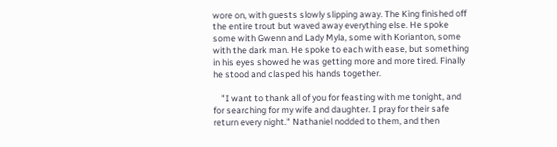wore on, with guests slowly slipping away. The King finished off the entire trout but waved away everything else. He spoke some with Gwenn and Lady Myla, some with Korianton, some with the dark man. He spoke to each with ease, but something in his eyes showed he was getting more and more tired. Finally he stood and clasped his hands together.

    "I want to thank all of you for feasting with me tonight, and for searching for my wife and daughter. I pray for their safe return every night." Nathaniel nodded to them, and then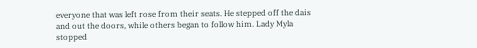everyone that was left rose from their seats. He stepped off the dais and out the doors, while others began to follow him. Lady Myla stopped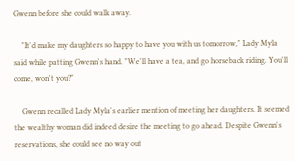Gwenn before she could walk away.

    "It'd make my daughters so happy to have you with us tomorrow," Lady Myla said while patting Gwenn's hand. "We'll have a tea, and go horseback riding. You'll come, won't you?"

    Gwenn recalled Lady Myla's earlier mention of meeting her daughters. It seemed the wealthy woman did indeed desire the meeting to go ahead. Despite Gwenn's reservations, she could see no way out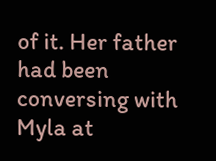of it. Her father had been conversing with Myla at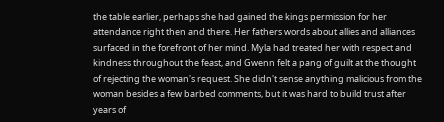the table earlier, perhaps she had gained the kings permission for her attendance right then and there. Her fathers words about allies and alliances surfaced in the forefront of her mind. Myla had treated her with respect and kindness throughout the feast, and Gwenn felt a pang of guilt at the thought of rejecting the woman's request. She didn't sense anything malicious from the woman besides a few barbed comments, but it was hard to build trust after years of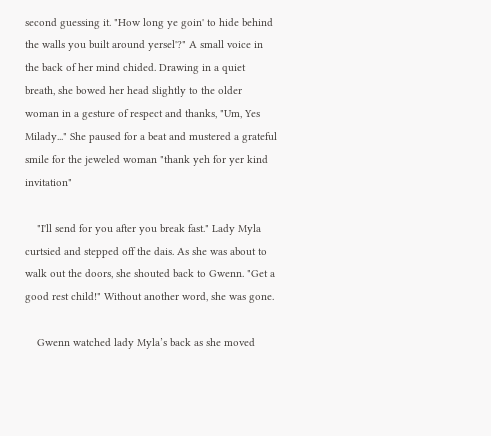second guessing it. "How long ye goin' to hide behind the walls you built around yersel'?" A small voice in the back of her mind chided. Drawing in a quiet breath, she bowed her head slightly to the older woman in a gesture of respect and thanks, "Um, Yes Milady..." She paused for a beat and mustered a grateful smile for the jeweled woman "thank yeh for yer kind invitation"

    "I'll send for you after you break fast." Lady Myla curtsied and stepped off the dais. As she was about to walk out the doors, she shouted back to Gwenn. "Get a good rest child!" Without another word, she was gone.

    Gwenn watched lady Myla’s back as she moved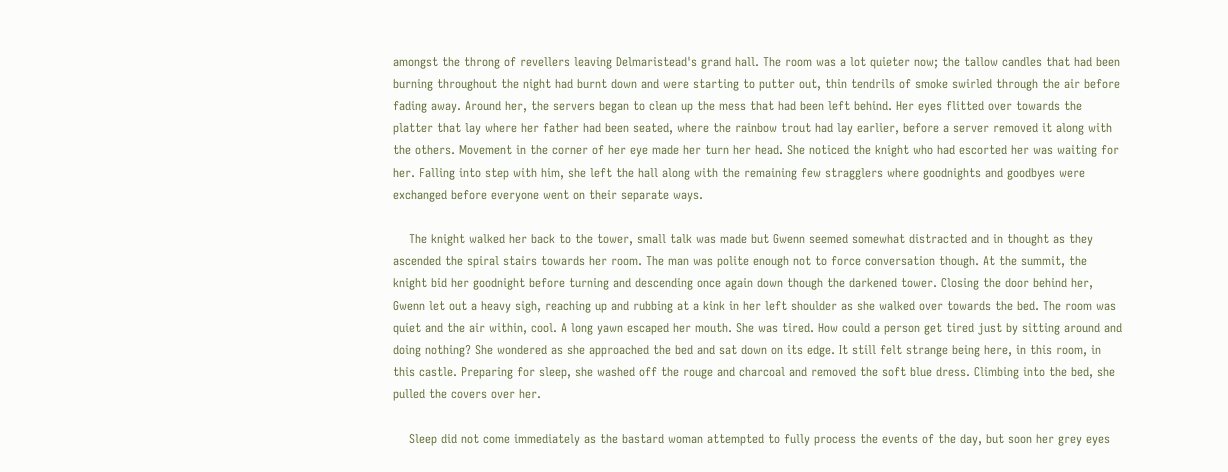amongst the throng of revellers leaving Delmaristead's grand hall. The room was a lot quieter now; the tallow candles that had been burning throughout the night had burnt down and were starting to putter out, thin tendrils of smoke swirled through the air before fading away. Around her, the servers began to clean up the mess that had been left behind. Her eyes flitted over towards the platter that lay where her father had been seated, where the rainbow trout had lay earlier, before a server removed it along with the others. Movement in the corner of her eye made her turn her head. She noticed the knight who had escorted her was waiting for her. Falling into step with him, she left the hall along with the remaining few stragglers where goodnights and goodbyes were exchanged before everyone went on their separate ways.

    The knight walked her back to the tower, small talk was made but Gwenn seemed somewhat distracted and in thought as they ascended the spiral stairs towards her room. The man was polite enough not to force conversation though. At the summit, the knight bid her goodnight before turning and descending once again down though the darkened tower. Closing the door behind her, Gwenn let out a heavy sigh, reaching up and rubbing at a kink in her left shoulder as she walked over towards the bed. The room was quiet and the air within, cool. A long yawn escaped her mouth. She was tired. How could a person get tired just by sitting around and doing nothing? She wondered as she approached the bed and sat down on its edge. It still felt strange being here, in this room, in this castle. Preparing for sleep, she washed off the rouge and charcoal and removed the soft blue dress. Climbing into the bed, she pulled the covers over her.

    Sleep did not come immediately as the bastard woman attempted to fully process the events of the day, but soon her grey eyes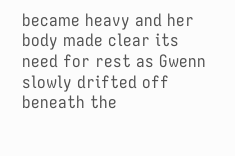became heavy and her body made clear its need for rest as Gwenn slowly drifted off beneath the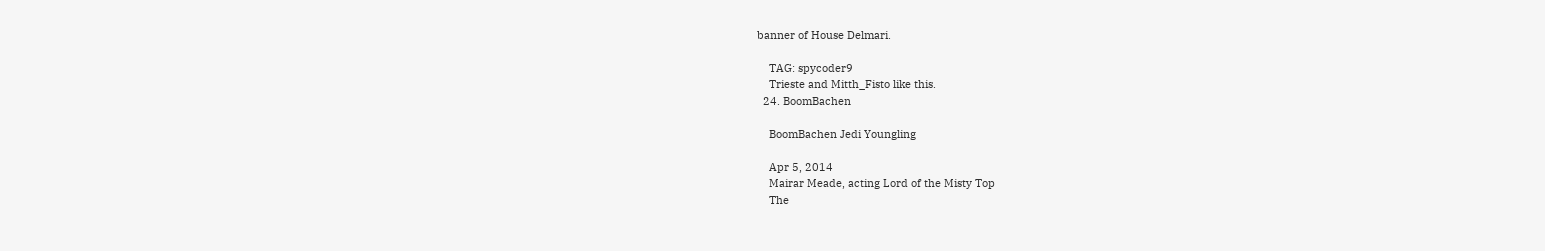banner of House Delmari.

    TAG: spycoder9
    Trieste and Mitth_Fisto like this.
  24. BoomBachen

    BoomBachen Jedi Youngling

    Apr 5, 2014
    Mairar Meade, acting Lord of the Misty Top
    The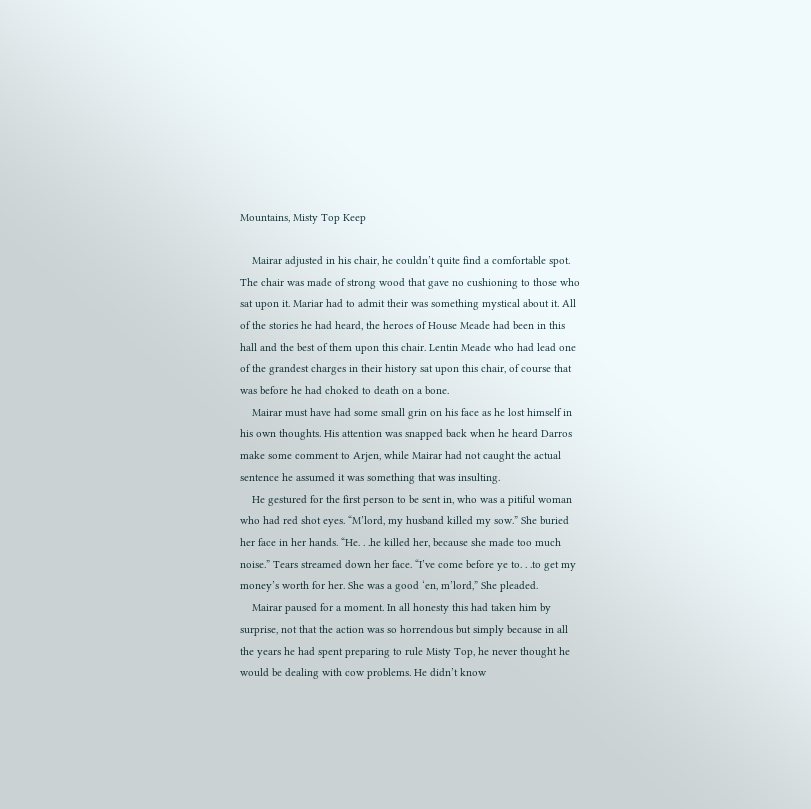Mountains, Misty Top Keep

    Mairar adjusted in his chair, he couldn’t quite find a comfortable spot. The chair was made of strong wood that gave no cushioning to those who sat upon it. Mariar had to admit their was something mystical about it. All of the stories he had heard, the heroes of House Meade had been in this hall and the best of them upon this chair. Lentin Meade who had lead one of the grandest charges in their history sat upon this chair, of course that was before he had choked to death on a bone.
    Mairar must have had some small grin on his face as he lost himself in his own thoughts. His attention was snapped back when he heard Darros make some comment to Arjen, while Mairar had not caught the actual sentence he assumed it was something that was insulting.
    He gestured for the first person to be sent in, who was a pitiful woman who had red shot eyes. “M’lord, my husband killed my sow.” She buried her face in her hands. “He. . .he killed her, because she made too much noise.” Tears streamed down her face. “I’ve come before ye to. . .to get my money’s worth for her. She was a good ‘en, m’lord,” She pleaded.
    Mairar paused for a moment. In all honesty this had taken him by surprise, not that the action was so horrendous but simply because in all the years he had spent preparing to rule Misty Top, he never thought he would be dealing with cow problems. He didn’t know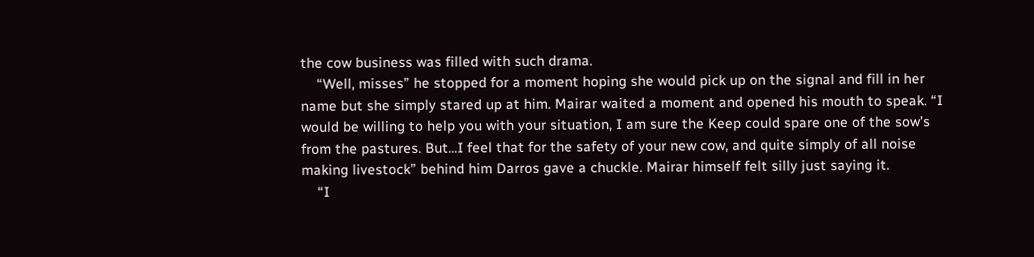the cow business was filled with such drama.
    “Well, misses” he stopped for a moment hoping she would pick up on the signal and fill in her name but she simply stared up at him. Mairar waited a moment and opened his mouth to speak. “I would be willing to help you with your situation, I am sure the Keep could spare one of the sow’s from the pastures. But...I feel that for the safety of your new cow, and quite simply of all noise making livestock” behind him Darros gave a chuckle. Mairar himself felt silly just saying it.
    “I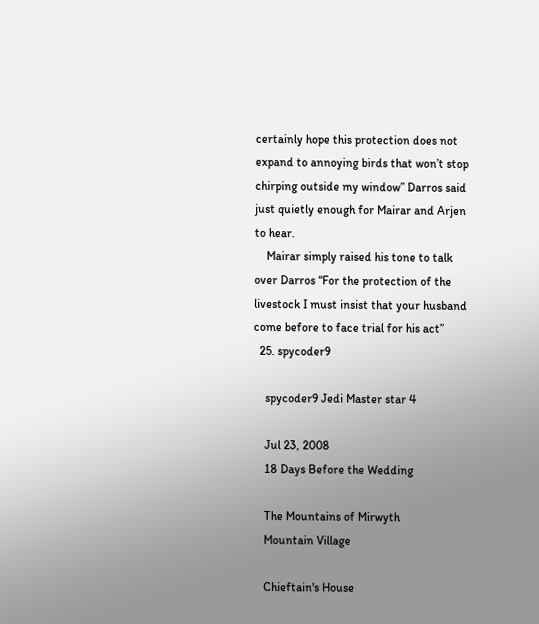certainly hope this protection does not expand to annoying birds that won’t stop chirping outside my window” Darros said just quietly enough for Mairar and Arjen to hear.
    Mairar simply raised his tone to talk over Darros “For the protection of the livestock I must insist that your husband come before to face trial for his act”
  25. spycoder9

    spycoder9 Jedi Master star 4

    Jul 23, 2008
    18 Days Before the Wedding

    The Mountains of Mirwyth
    Mountain Village

    Chieftain's House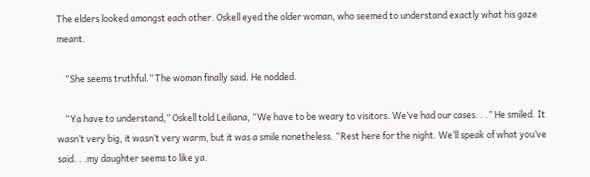The elders looked amongst each other. Oskell eyed the older woman, who seemed to understand exactly what his gaze meant.

    “She seems truthful.” The woman finally said. He nodded.

    “Ya have to understand,” Oskell told Leiliana, “We have to be weary to visitors. We’ve had our cases. . .” He smiled. It wasn’t very big, it wasn’t very warm, but it was a smile nonetheless. “Rest here for the night. We’ll speak of what you’ve said. . .my daughter seems to like ya.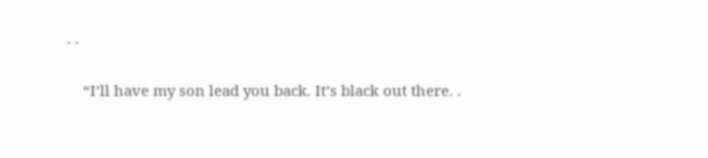. .

    “I’ll have my son lead you back. It’s black out there. .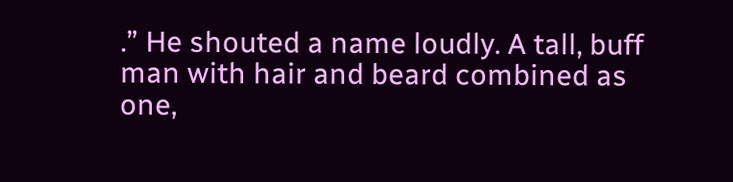.” He shouted a name loudly. A tall, buff man with hair and beard combined as one,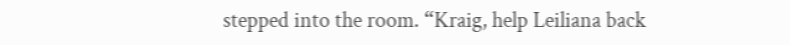stepped into the room. “Kraig, help Leiliana back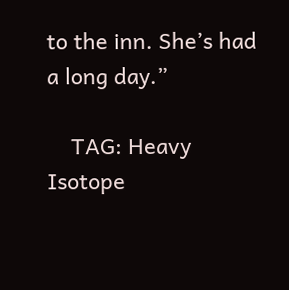to the inn. She’s had a long day.”

    TAG: Heavy Isotope